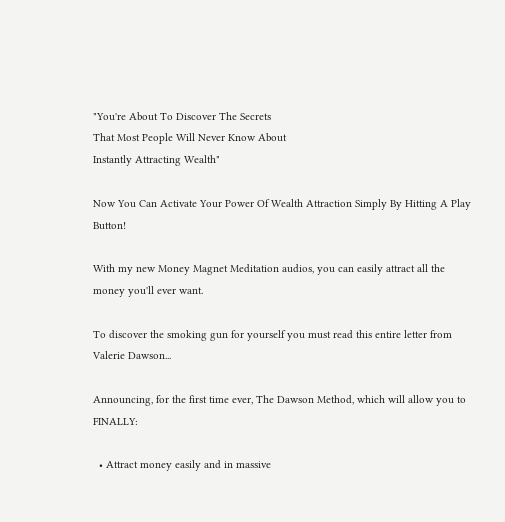"You're About To Discover The Secrets
That Most People Will Never Know About
Instantly Attracting Wealth"

Now You Can Activate Your Power Of Wealth Attraction Simply By Hitting A Play Button!

With my new Money Magnet Meditation audios, you can easily attract all the money you'll ever want.

To discover the smoking gun for yourself you must read this entire letter from Valerie Dawson...

Announcing, for the first time ever, The Dawson Method, which will allow you to FINALLY:

  • Attract money easily and in massive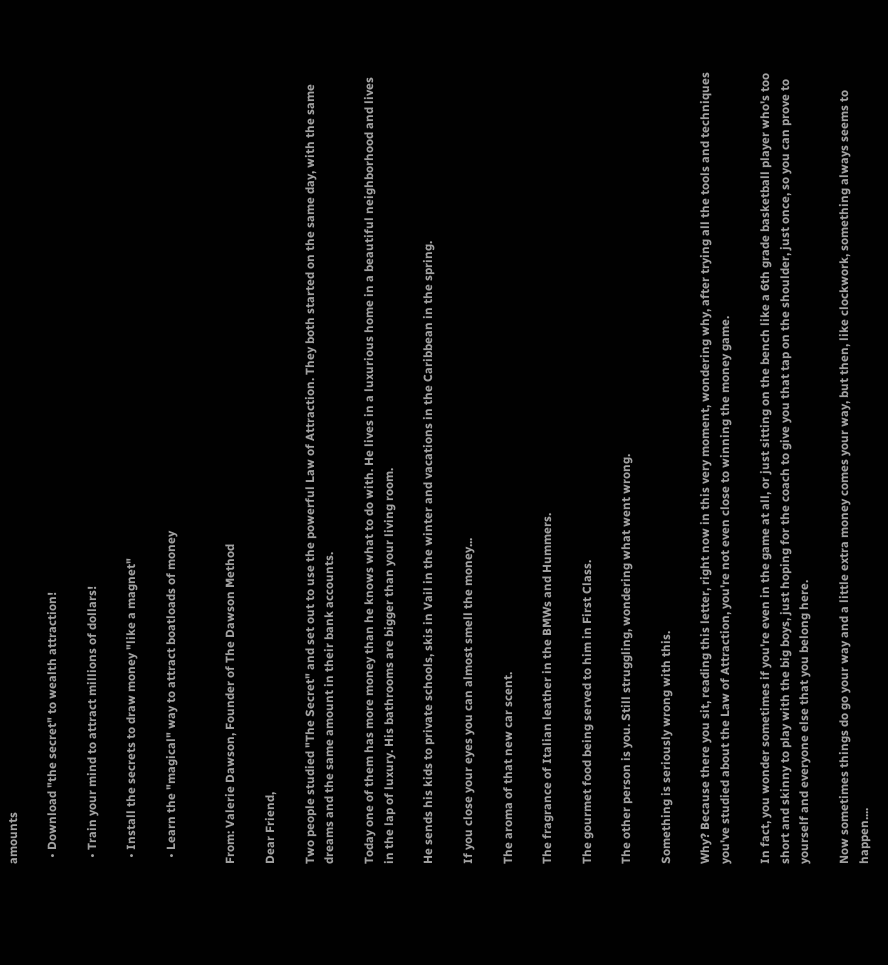amounts

  • Download "the secret" to wealth attraction!

  • Train your mind to attract millions of dollars!

  • Install the secrets to draw money "like a magnet"

  • Learn the "magical" way to attract boatloads of money


From: Valerie Dawson, Founder of The Dawson Method

Dear Friend,

Two people studied "The Secret" and set out to use the powerful Law of Attraction. They both started on the same day, with the same dreams and the same amount in their bank accounts.

Today one of them has more money than he knows what to do with. He lives in a luxurious home in a beautiful neighborhood and lives in the lap of luxury. His bathrooms are bigger than your living room.

He sends his kids to private schools, skis in Vail in the winter and vacations in the Caribbean in the spring.

If you close your eyes you can almost smell the money...

The aroma of that new car scent.

The fragrance of Italian leather in the BMWs and Hummers.

The gourmet food being served to him in First Class.

The other person is you. Still struggling, wondering what went wrong.

Something is seriously wrong with this.

Why? Because there you sit, reading this letter, right now in this very moment, wondering why, after trying all the tools and techniques you've studied about the Law of Attraction, you're not even close to winning the money game.

In fact, you wonder sometimes if you're even in the game at all, or just sitting on the bench like a 6th grade basketball player who's too short and skinny to play with the big boys, just hoping for the coach to give you that tap on the shoulder, just once, so you can prove to yourself and everyone else that you belong here.

Now sometimes things do go your way and a little extra money comes your way, but then, like clockwork, something always seems to happen....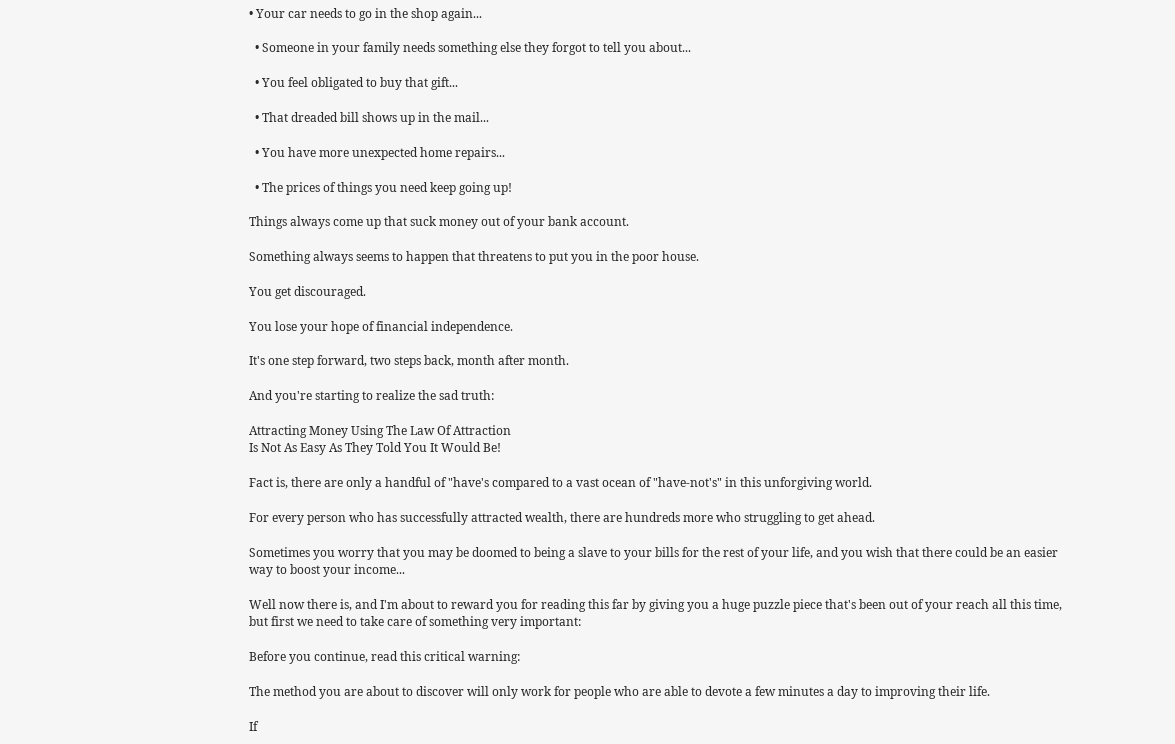• Your car needs to go in the shop again...

  • Someone in your family needs something else they forgot to tell you about...

  • You feel obligated to buy that gift...

  • That dreaded bill shows up in the mail...

  • You have more unexpected home repairs...

  • The prices of things you need keep going up!

Things always come up that suck money out of your bank account.

Something always seems to happen that threatens to put you in the poor house.

You get discouraged.

You lose your hope of financial independence.

It's one step forward, two steps back, month after month.

And you're starting to realize the sad truth:

Attracting Money Using The Law Of Attraction
Is Not As Easy As They Told You It Would Be!

Fact is, there are only a handful of "have's compared to a vast ocean of "have-not's" in this unforgiving world.

For every person who has successfully attracted wealth, there are hundreds more who struggling to get ahead.

Sometimes you worry that you may be doomed to being a slave to your bills for the rest of your life, and you wish that there could be an easier way to boost your income...

Well now there is, and I'm about to reward you for reading this far by giving you a huge puzzle piece that's been out of your reach all this time, but first we need to take care of something very important:

Before you continue, read this critical warning:

The method you are about to discover will only work for people who are able to devote a few minutes a day to improving their life.

If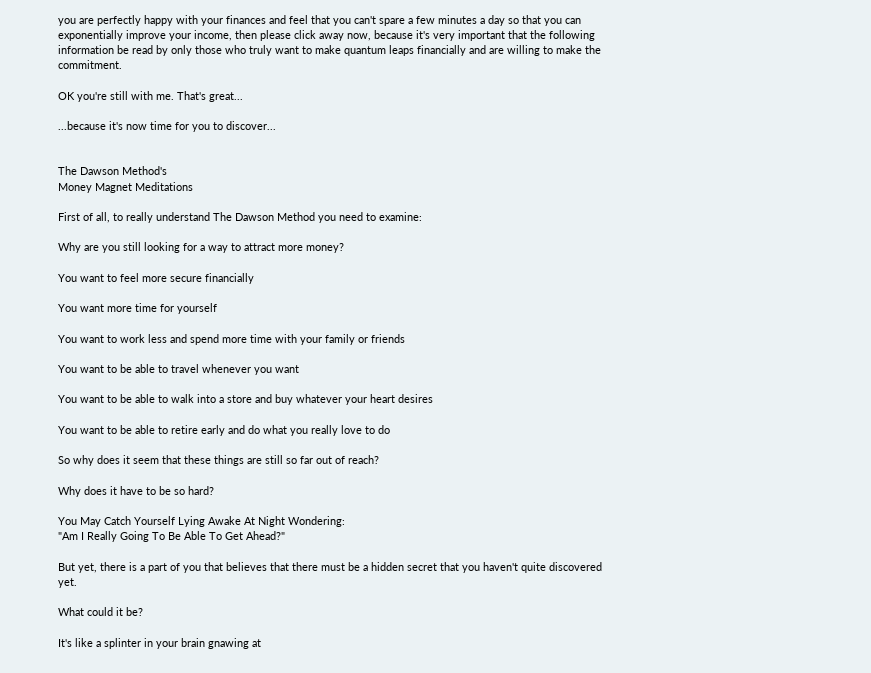you are perfectly happy with your finances and feel that you can't spare a few minutes a day so that you can exponentially improve your income, then please click away now, because it's very important that the following information be read by only those who truly want to make quantum leaps financially and are willing to make the commitment.

OK you're still with me. That's great...

...because it's now time for you to discover...


The Dawson Method's
Money Magnet Meditations

First of all, to really understand The Dawson Method you need to examine:

Why are you still looking for a way to attract more money?

You want to feel more secure financially

You want more time for yourself

You want to work less and spend more time with your family or friends

You want to be able to travel whenever you want

You want to be able to walk into a store and buy whatever your heart desires

You want to be able to retire early and do what you really love to do

So why does it seem that these things are still so far out of reach?

Why does it have to be so hard?

You May Catch Yourself Lying Awake At Night Wondering:
"Am I Really Going To Be Able To Get Ahead?"

But yet, there is a part of you that believes that there must be a hidden secret that you haven't quite discovered yet.

What could it be?

It's like a splinter in your brain gnawing at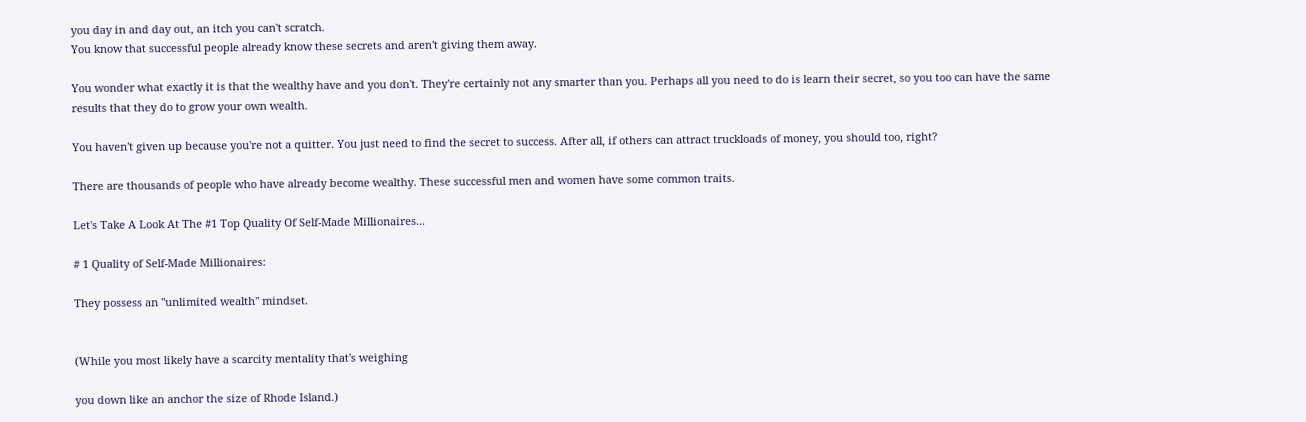you day in and day out, an itch you can't scratch.
You know that successful people already know these secrets and aren't giving them away.

You wonder what exactly it is that the wealthy have and you don't. They're certainly not any smarter than you. Perhaps all you need to do is learn their secret, so you too can have the same results that they do to grow your own wealth.

You haven't given up because you're not a quitter. You just need to find the secret to success. After all, if others can attract truckloads of money, you should too, right?

There are thousands of people who have already become wealthy. These successful men and women have some common traits.

Let's Take A Look At The #1 Top Quality Of Self-Made Millionaires...

# 1 Quality of Self-Made Millionaires:

They possess an "unlimited wealth" mindset.


(While you most likely have a scarcity mentality that's weighing

you down like an anchor the size of Rhode Island.)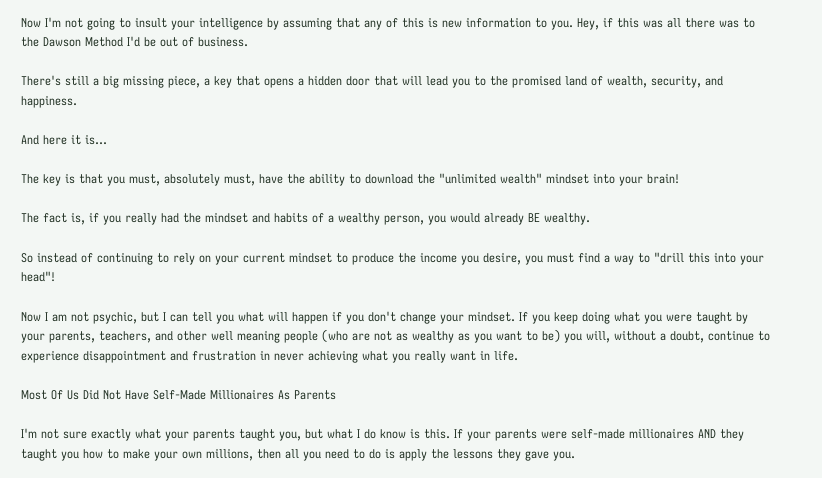Now I'm not going to insult your intelligence by assuming that any of this is new information to you. Hey, if this was all there was to the Dawson Method I'd be out of business.

There's still a big missing piece, a key that opens a hidden door that will lead you to the promised land of wealth, security, and happiness.

And here it is...

The key is that you must, absolutely must, have the ability to download the "unlimited wealth" mindset into your brain!

The fact is, if you really had the mindset and habits of a wealthy person, you would already BE wealthy.

So instead of continuing to rely on your current mindset to produce the income you desire, you must find a way to "drill this into your head"!

Now I am not psychic, but I can tell you what will happen if you don't change your mindset. If you keep doing what you were taught by your parents, teachers, and other well meaning people (who are not as wealthy as you want to be) you will, without a doubt, continue to experience disappointment and frustration in never achieving what you really want in life.

Most Of Us Did Not Have Self-Made Millionaires As Parents

I'm not sure exactly what your parents taught you, but what I do know is this. If your parents were self-made millionaires AND they taught you how to make your own millions, then all you need to do is apply the lessons they gave you.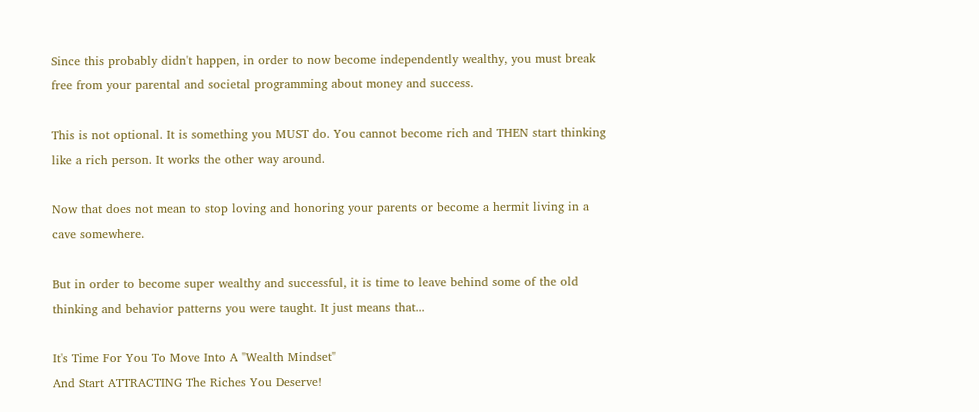Since this probably didn't happen, in order to now become independently wealthy, you must break free from your parental and societal programming about money and success.

This is not optional. It is something you MUST do. You cannot become rich and THEN start thinking like a rich person. It works the other way around.

Now that does not mean to stop loving and honoring your parents or become a hermit living in a cave somewhere.

But in order to become super wealthy and successful, it is time to leave behind some of the old thinking and behavior patterns you were taught. It just means that...

It's Time For You To Move Into A "Wealth Mindset"
And Start ATTRACTING The Riches You Deserve!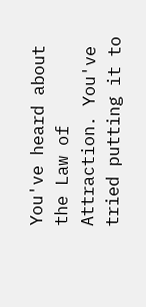You've heard about the Law of Attraction. You've tried putting it to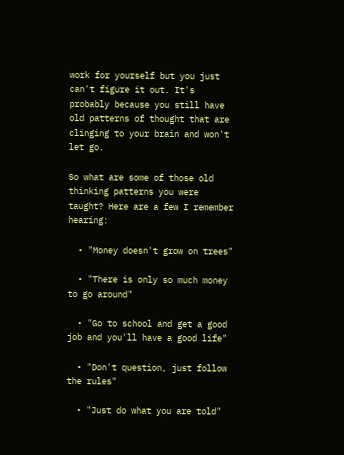work for yourself but you just can't figure it out. It's probably because you still have old patterns of thought that are clinging to your brain and won't let go.

So what are some of those old thinking patterns you were taught? Here are a few I remember hearing:

  • "Money doesn't grow on trees"

  • "There is only so much money to go around"

  • "Go to school and get a good job and you'll have a good life"

  • "Don't question, just follow the rules"

  • "Just do what you are told"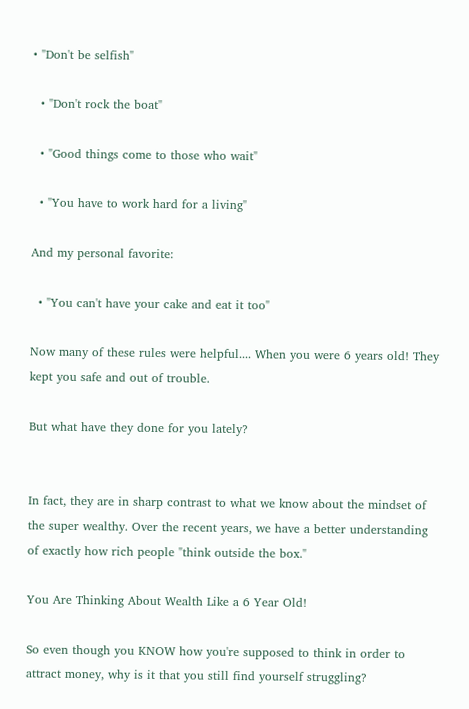• "Don't be selfish"

  • "Don't rock the boat"

  • "Good things come to those who wait"

  • "You have to work hard for a living"

And my personal favorite:

  • "You can't have your cake and eat it too"

Now many of these rules were helpful.... When you were 6 years old! They kept you safe and out of trouble.

But what have they done for you lately?


In fact, they are in sharp contrast to what we know about the mindset of the super wealthy. Over the recent years, we have a better understanding of exactly how rich people "think outside the box."

You Are Thinking About Wealth Like a 6 Year Old!

So even though you KNOW how you're supposed to think in order to attract money, why is it that you still find yourself struggling?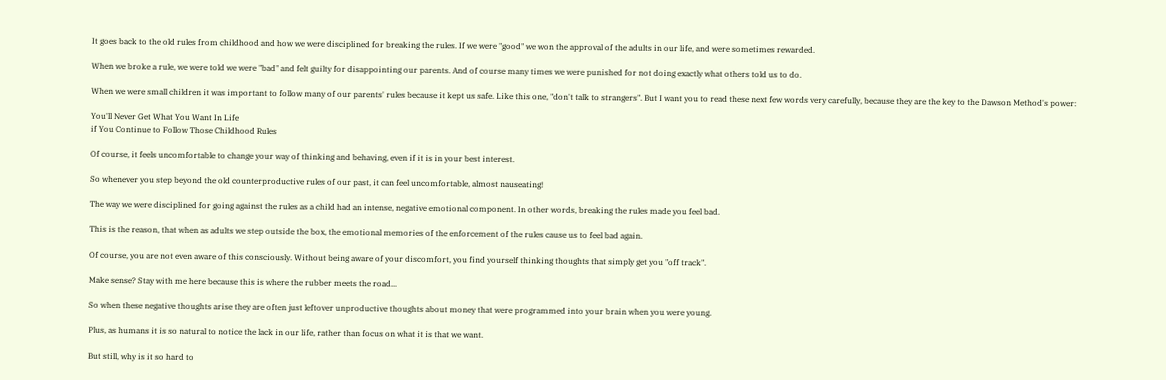It goes back to the old rules from childhood and how we were disciplined for breaking the rules. If we were "good" we won the approval of the adults in our life, and were sometimes rewarded.

When we broke a rule, we were told we were "bad" and felt guilty for disappointing our parents. And of course many times we were punished for not doing exactly what others told us to do.

When we were small children it was important to follow many of our parents' rules because it kept us safe. Like this one, "don't talk to strangers". But I want you to read these next few words very carefully, because they are the key to the Dawson Method's power:

You'll Never Get What You Want In Life
if You Continue to Follow Those Childhood Rules

Of course, it feels uncomfortable to change your way of thinking and behaving, even if it is in your best interest.

So whenever you step beyond the old counterproductive rules of our past, it can feel uncomfortable, almost nauseating!

The way we were disciplined for going against the rules as a child had an intense, negative emotional component. In other words, breaking the rules made you feel bad.

This is the reason, that when as adults we step outside the box, the emotional memories of the enforcement of the rules cause us to feel bad again.

Of course, you are not even aware of this consciously. Without being aware of your discomfort, you find yourself thinking thoughts that simply get you "off track".

Make sense? Stay with me here because this is where the rubber meets the road...

So when these negative thoughts arise they are often just leftover unproductive thoughts about money that were programmed into your brain when you were young.

Plus, as humans it is so natural to notice the lack in our life, rather than focus on what it is that we want.

But still, why is it so hard to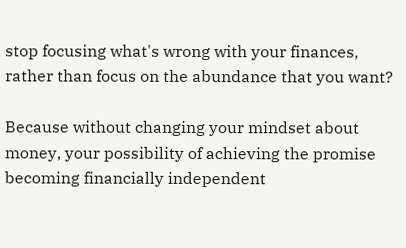stop focusing what's wrong with your finances, rather than focus on the abundance that you want?

Because without changing your mindset about money, your possibility of achieving the promise becoming financially independent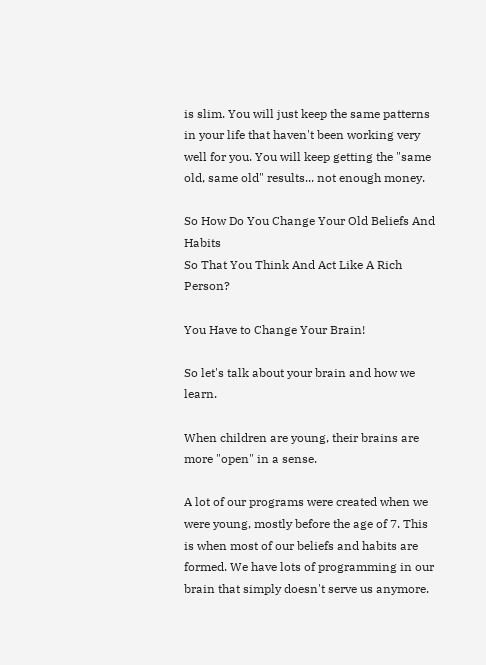is slim. You will just keep the same patterns in your life that haven't been working very well for you. You will keep getting the "same old, same old" results... not enough money.

So How Do You Change Your Old Beliefs And Habits
So That You Think And Act Like A Rich Person?

You Have to Change Your Brain!

So let's talk about your brain and how we learn.

When children are young, their brains are more "open" in a sense.

A lot of our programs were created when we were young, mostly before the age of 7. This is when most of our beliefs and habits are formed. We have lots of programming in our brain that simply doesn't serve us anymore.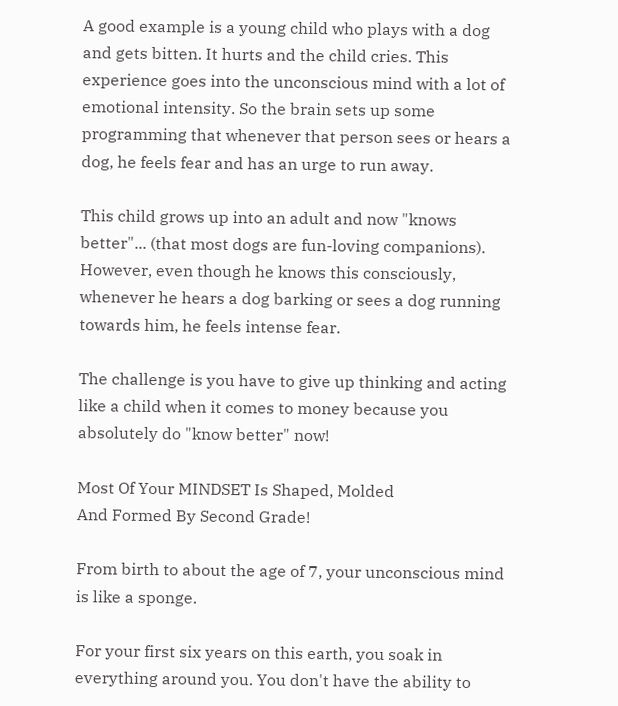A good example is a young child who plays with a dog and gets bitten. It hurts and the child cries. This experience goes into the unconscious mind with a lot of emotional intensity. So the brain sets up some programming that whenever that person sees or hears a dog, he feels fear and has an urge to run away.

This child grows up into an adult and now "knows better"... (that most dogs are fun-loving companions). However, even though he knows this consciously, whenever he hears a dog barking or sees a dog running towards him, he feels intense fear.

The challenge is you have to give up thinking and acting like a child when it comes to money because you absolutely do "know better" now!

Most Of Your MINDSET Is Shaped, Molded
And Formed By Second Grade!

From birth to about the age of 7, your unconscious mind is like a sponge.

For your first six years on this earth, you soak in everything around you. You don't have the ability to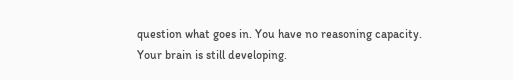question what goes in. You have no reasoning capacity. Your brain is still developing.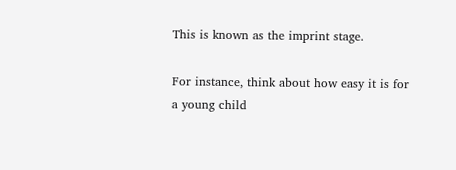This is known as the imprint stage.

For instance, think about how easy it is for a young child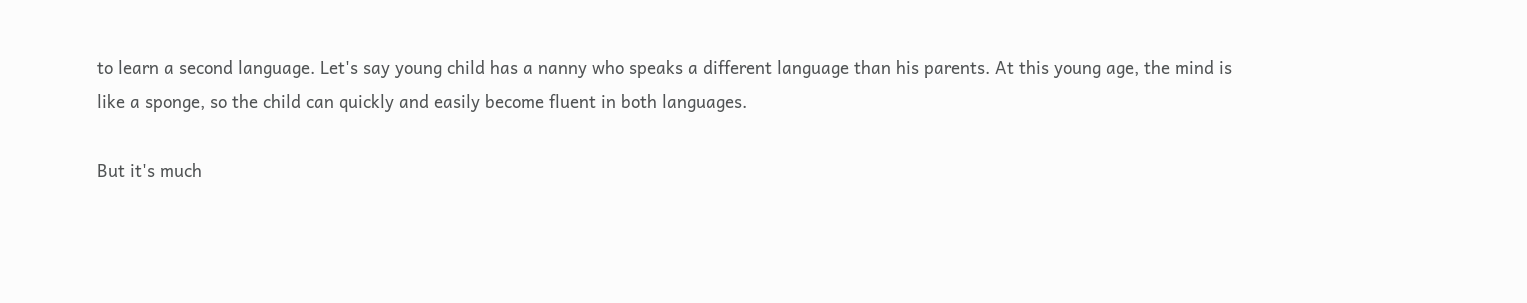to learn a second language. Let's say young child has a nanny who speaks a different language than his parents. At this young age, the mind is like a sponge, so the child can quickly and easily become fluent in both languages.

But it's much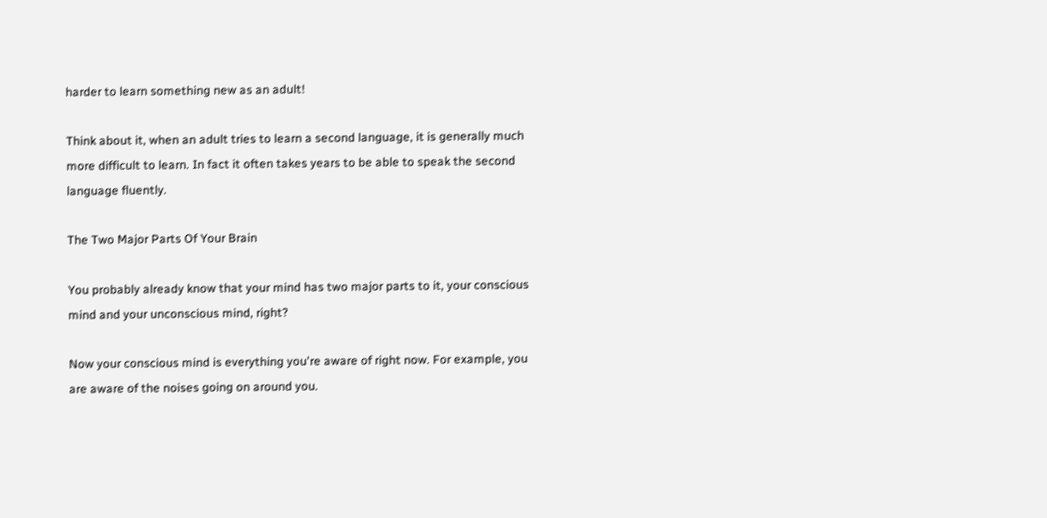harder to learn something new as an adult!

Think about it, when an adult tries to learn a second language, it is generally much more difficult to learn. In fact it often takes years to be able to speak the second language fluently.

The Two Major Parts Of Your Brain

You probably already know that your mind has two major parts to it, your conscious mind and your unconscious mind, right?

Now your conscious mind is everything you're aware of right now. For example, you are aware of the noises going on around you.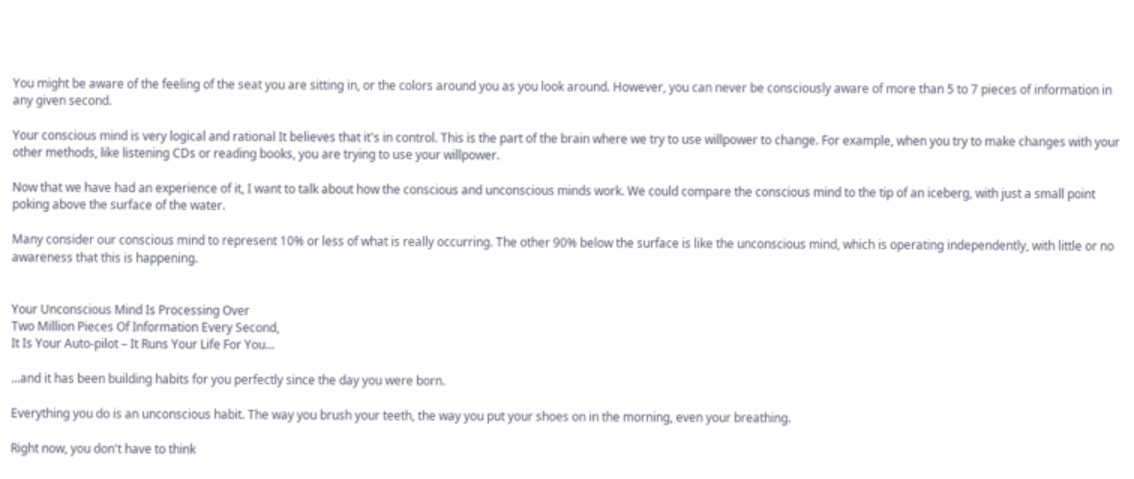You might be aware of the feeling of the seat you are sitting in, or the colors around you as you look around. However, you can never be consciously aware of more than 5 to 7 pieces of information in any given second.

Your conscious mind is very logical and rational It believes that it's in control. This is the part of the brain where we try to use willpower to change. For example, when you try to make changes with your other methods, like listening CDs or reading books, you are trying to use your willpower.

Now that we have had an experience of it, I want to talk about how the conscious and unconscious minds work. We could compare the conscious mind to the tip of an iceberg, with just a small point poking above the surface of the water.

Many consider our conscious mind to represent 10% or less of what is really occurring. The other 90% below the surface is like the unconscious mind, which is operating independently, with little or no awareness that this is happening.


Your Unconscious Mind Is Processing Over
Two Million Pieces Of Information Every Second,
It Is Your Auto-pilot – It Runs Your Life For You...

...and it has been building habits for you perfectly since the day you were born.

Everything you do is an unconscious habit. The way you brush your teeth, the way you put your shoes on in the morning, even your breathing.

Right now, you don't have to think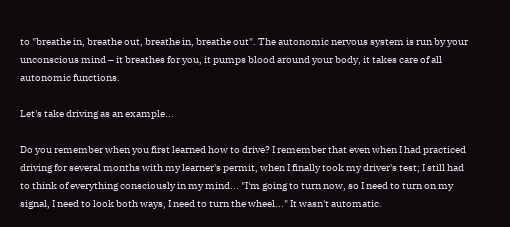to "breathe in, breathe out, breathe in, breathe out". The autonomic nervous system is run by your unconscious mind – it breathes for you, it pumps blood around your body, it takes care of all autonomic functions.

Let's take driving as an example...

Do you remember when you first learned how to drive? I remember that even when I had practiced driving for several months with my learner's permit, when I finally took my driver's test; I still had to think of everything consciously in my mind... "I'm going to turn now, so I need to turn on my signal, I need to look both ways, I need to turn the wheel..." It wasn't automatic.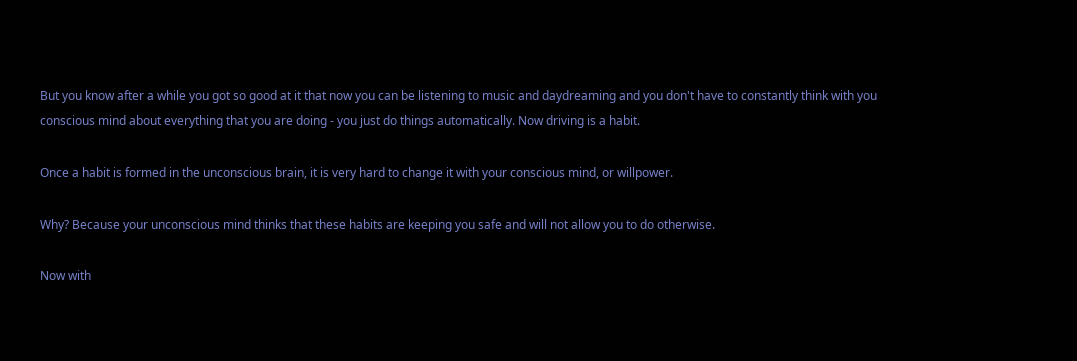But you know after a while you got so good at it that now you can be listening to music and daydreaming and you don't have to constantly think with you conscious mind about everything that you are doing - you just do things automatically. Now driving is a habit.

Once a habit is formed in the unconscious brain, it is very hard to change it with your conscious mind, or willpower.

Why? Because your unconscious mind thinks that these habits are keeping you safe and will not allow you to do otherwise.

Now with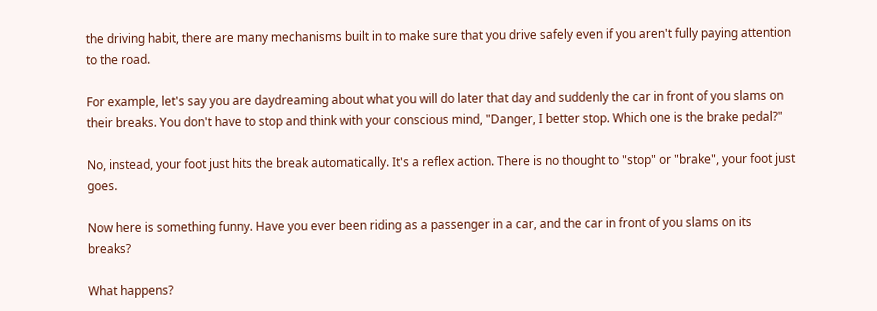the driving habit, there are many mechanisms built in to make sure that you drive safely even if you aren't fully paying attention to the road.

For example, let's say you are daydreaming about what you will do later that day and suddenly the car in front of you slams on their breaks. You don't have to stop and think with your conscious mind, "Danger, I better stop. Which one is the brake pedal?"

No, instead, your foot just hits the break automatically. It's a reflex action. There is no thought to "stop" or "brake", your foot just goes.

Now here is something funny. Have you ever been riding as a passenger in a car, and the car in front of you slams on its breaks?

What happens?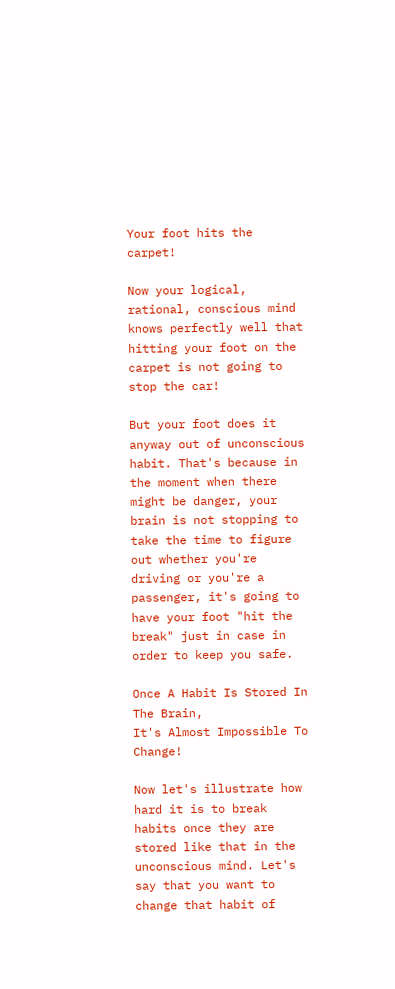Your foot hits the carpet!

Now your logical, rational, conscious mind knows perfectly well that hitting your foot on the carpet is not going to stop the car!

But your foot does it anyway out of unconscious habit. That's because in the moment when there might be danger, your brain is not stopping to take the time to figure out whether you're driving or you're a passenger, it's going to have your foot "hit the break" just in case in order to keep you safe.

Once A Habit Is Stored In The Brain,
It's Almost Impossible To Change!

Now let's illustrate how hard it is to break habits once they are stored like that in the unconscious mind. Let's say that you want to change that habit of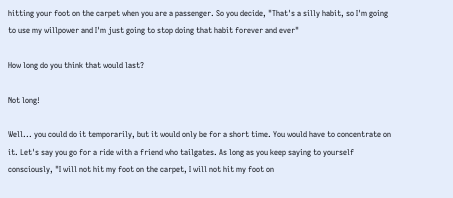hitting your foot on the carpet when you are a passenger. So you decide, "That's a silly habit, so I'm going to use my willpower and I'm just going to stop doing that habit forever and ever"

How long do you think that would last?

Not long!

Well... you could do it temporarily, but it would only be for a short time. You would have to concentrate on it. Let's say you go for a ride with a friend who tailgates. As long as you keep saying to yourself consciously, "I will not hit my foot on the carpet, I will not hit my foot on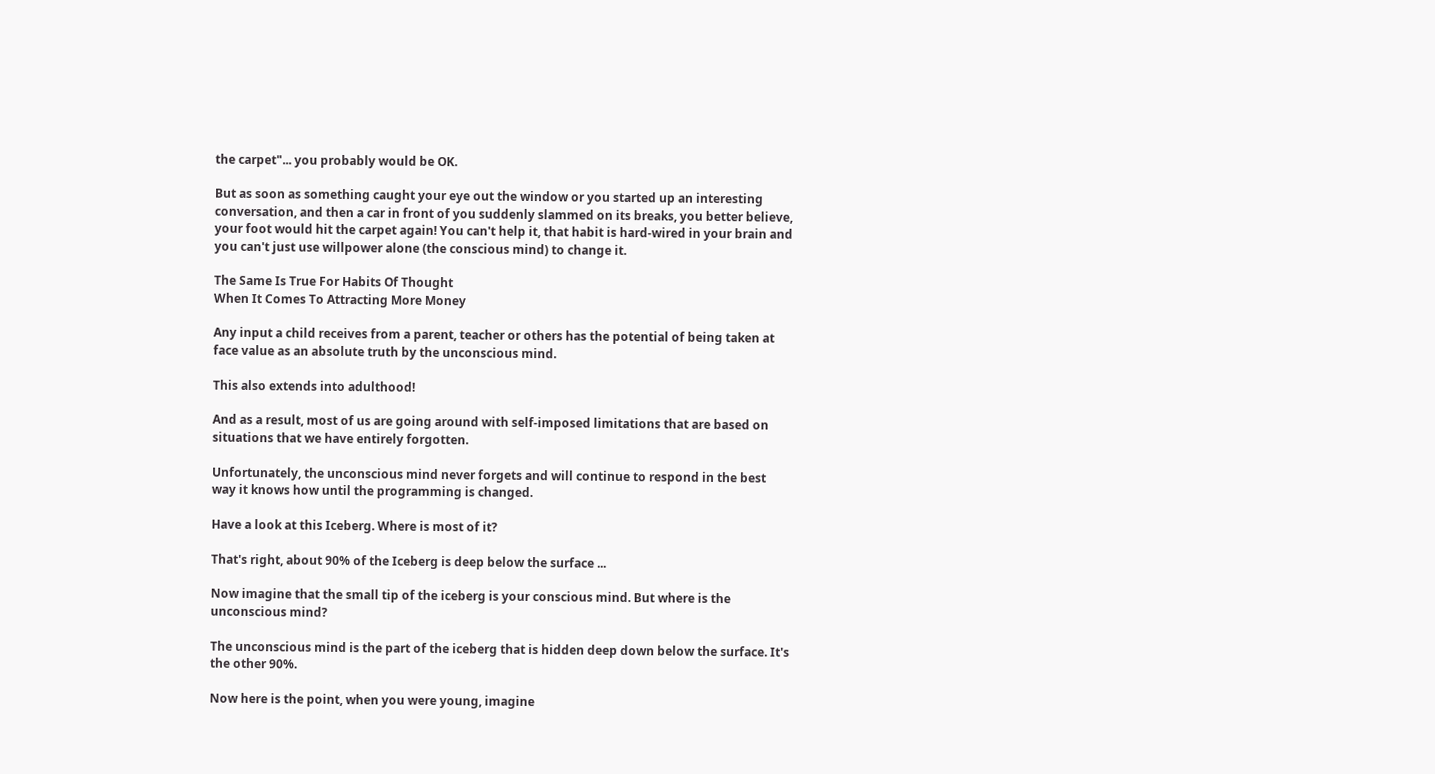the carpet"... you probably would be OK.

But as soon as something caught your eye out the window or you started up an interesting conversation, and then a car in front of you suddenly slammed on its breaks, you better believe, your foot would hit the carpet again! You can't help it, that habit is hard-wired in your brain and you can't just use willpower alone (the conscious mind) to change it.

The Same Is True For Habits Of Thought
When It Comes To Attracting More Money

Any input a child receives from a parent, teacher or others has the potential of being taken at face value as an absolute truth by the unconscious mind.

This also extends into adulthood!

And as a result, most of us are going around with self-imposed limitations that are based on situations that we have entirely forgotten.

Unfortunately, the unconscious mind never forgets and will continue to respond in the best way it knows how until the programming is changed.

Have a look at this Iceberg. Where is most of it?

That's right, about 90% of the Iceberg is deep below the surface ...

Now imagine that the small tip of the iceberg is your conscious mind. But where is the unconscious mind?

The unconscious mind is the part of the iceberg that is hidden deep down below the surface. It's the other 90%.

Now here is the point, when you were young, imagine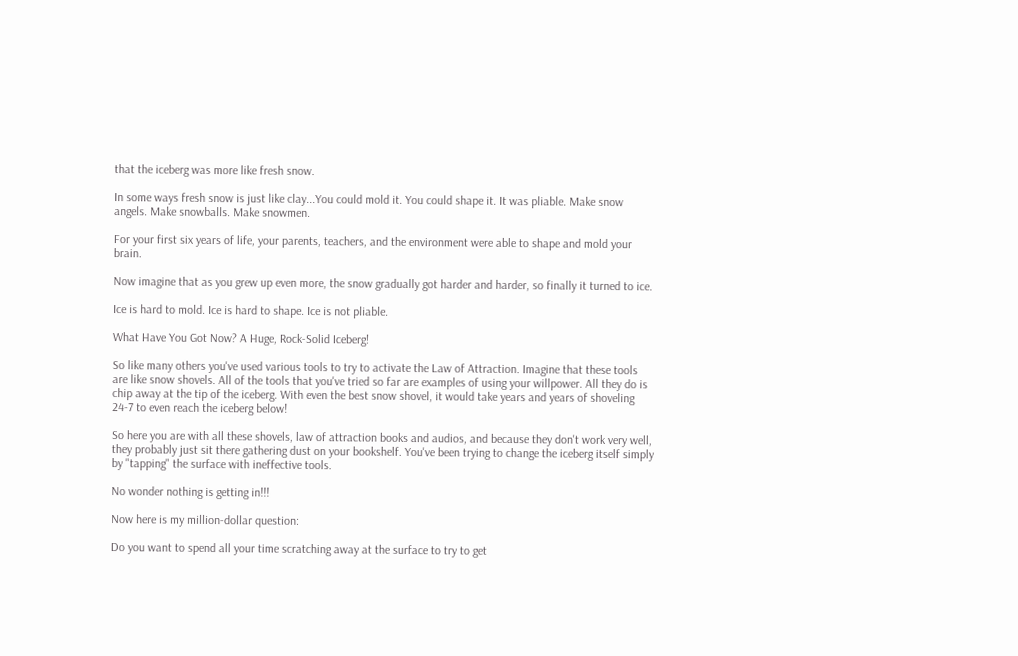that the iceberg was more like fresh snow.

In some ways fresh snow is just like clay...You could mold it. You could shape it. It was pliable. Make snow angels. Make snowballs. Make snowmen.

For your first six years of life, your parents, teachers, and the environment were able to shape and mold your brain.

Now imagine that as you grew up even more, the snow gradually got harder and harder, so finally it turned to ice.

Ice is hard to mold. Ice is hard to shape. Ice is not pliable.

What Have You Got Now? A Huge, Rock-Solid Iceberg!

So like many others you've used various tools to try to activate the Law of Attraction. Imagine that these tools are like snow shovels. All of the tools that you've tried so far are examples of using your willpower. All they do is chip away at the tip of the iceberg. With even the best snow shovel, it would take years and years of shoveling 24-7 to even reach the iceberg below!

So here you are with all these shovels, law of attraction books and audios, and because they don't work very well, they probably just sit there gathering dust on your bookshelf. You've been trying to change the iceberg itself simply by "tapping" the surface with ineffective tools.

No wonder nothing is getting in!!!

Now here is my million-dollar question:

Do you want to spend all your time scratching away at the surface to try to get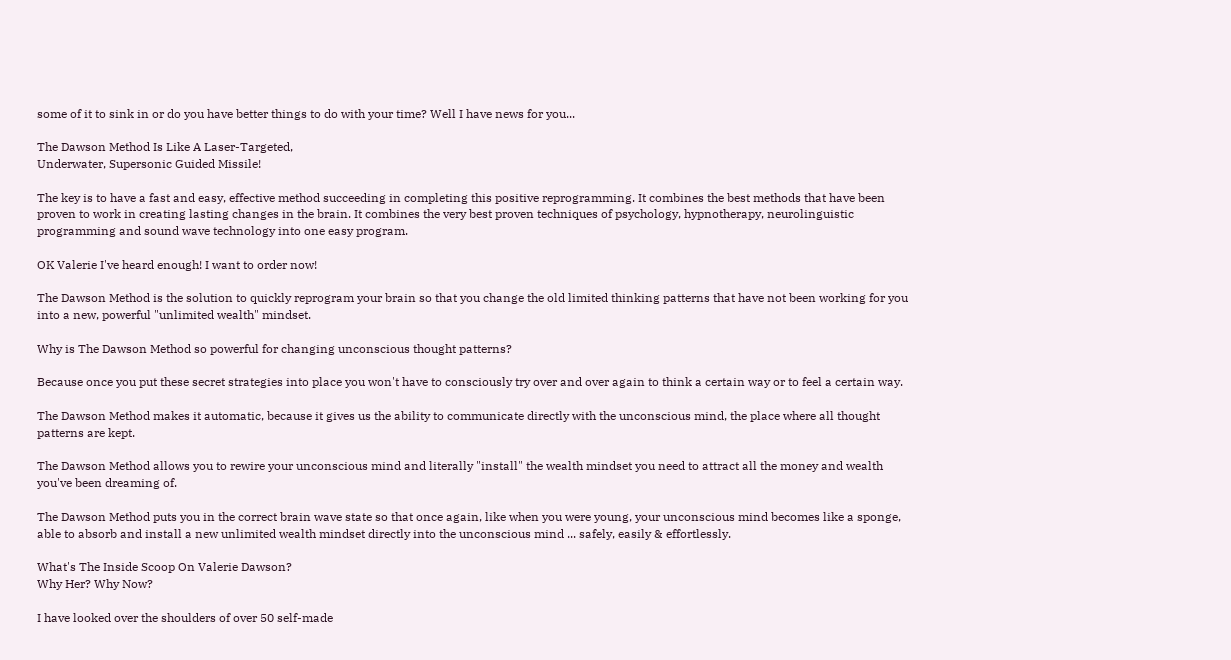some of it to sink in or do you have better things to do with your time? Well I have news for you...

The Dawson Method Is Like A Laser-Targeted,
Underwater, Supersonic Guided Missile!

The key is to have a fast and easy, effective method succeeding in completing this positive reprogramming. It combines the best methods that have been proven to work in creating lasting changes in the brain. It combines the very best proven techniques of psychology, hypnotherapy, neurolinguistic programming and sound wave technology into one easy program.

OK Valerie I've heard enough! I want to order now!

The Dawson Method is the solution to quickly reprogram your brain so that you change the old limited thinking patterns that have not been working for you into a new, powerful "unlimited wealth" mindset.

Why is The Dawson Method so powerful for changing unconscious thought patterns?

Because once you put these secret strategies into place you won't have to consciously try over and over again to think a certain way or to feel a certain way.

The Dawson Method makes it automatic, because it gives us the ability to communicate directly with the unconscious mind, the place where all thought patterns are kept.

The Dawson Method allows you to rewire your unconscious mind and literally "install" the wealth mindset you need to attract all the money and wealth you've been dreaming of.

The Dawson Method puts you in the correct brain wave state so that once again, like when you were young, your unconscious mind becomes like a sponge, able to absorb and install a new unlimited wealth mindset directly into the unconscious mind ... safely, easily & effortlessly.

What's The Inside Scoop On Valerie Dawson?
Why Her? Why Now?

I have looked over the shoulders of over 50 self-made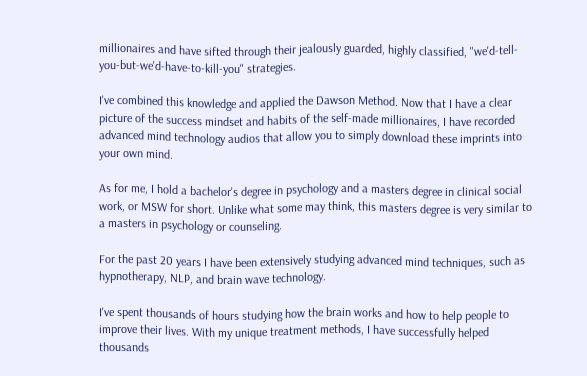millionaires and have sifted through their jealously guarded, highly classified, "we'd-tell-you-but-we'd-have-to-kill-you" strategies.

I've combined this knowledge and applied the Dawson Method. Now that I have a clear picture of the success mindset and habits of the self-made millionaires, I have recorded advanced mind technology audios that allow you to simply download these imprints into your own mind.

As for me, I hold a bachelor's degree in psychology and a masters degree in clinical social work, or MSW for short. Unlike what some may think, this masters degree is very similar to a masters in psychology or counseling.

For the past 20 years I have been extensively studying advanced mind techniques, such as hypnotherapy, NLP, and brain wave technology.

I've spent thousands of hours studying how the brain works and how to help people to improve their lives. With my unique treatment methods, I have successfully helped thousands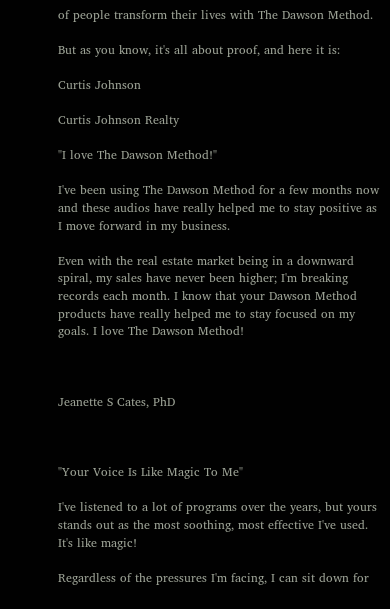of people transform their lives with The Dawson Method.

But as you know, it's all about proof, and here it is:

Curtis Johnson

Curtis Johnson Realty

"I love The Dawson Method!"

I've been using The Dawson Method for a few months now and these audios have really helped me to stay positive as I move forward in my business.

Even with the real estate market being in a downward spiral, my sales have never been higher; I'm breaking records each month. I know that your Dawson Method products have really helped me to stay focused on my goals. I love The Dawson Method!



Jeanette S Cates, PhD



"Your Voice Is Like Magic To Me"

I've listened to a lot of programs over the years, but yours stands out as the most soothing, most effective I've used. It's like magic!

Regardless of the pressures I'm facing, I can sit down for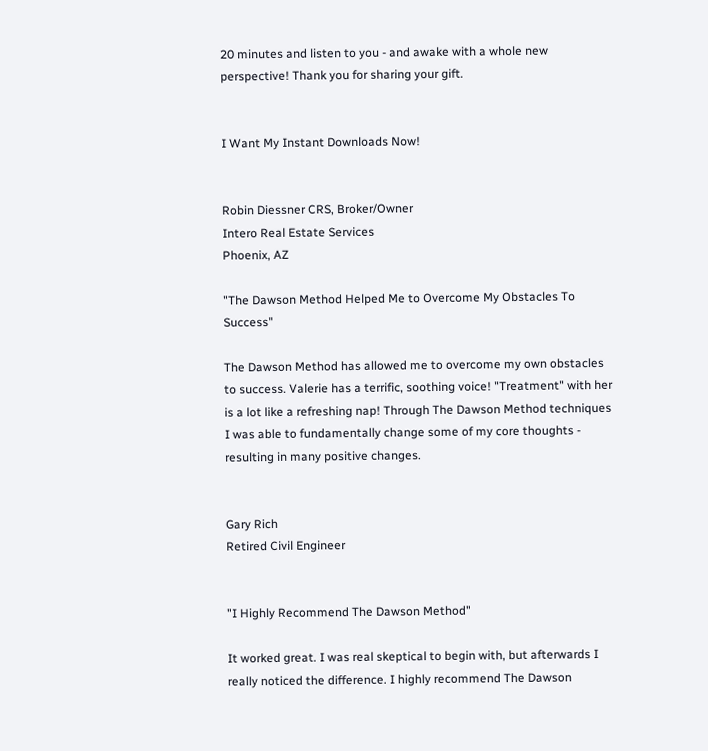20 minutes and listen to you - and awake with a whole new perspective! Thank you for sharing your gift.


I Want My Instant Downloads Now!


Robin Diessner CRS, Broker/Owner
Intero Real Estate Services
Phoenix, AZ

"The Dawson Method Helped Me to Overcome My Obstacles To Success"

The Dawson Method has allowed me to overcome my own obstacles to success. Valerie has a terrific, soothing voice! "Treatment" with her is a lot like a refreshing nap! Through The Dawson Method techniques I was able to fundamentally change some of my core thoughts - resulting in many positive changes.


Gary Rich
Retired Civil Engineer


"I Highly Recommend The Dawson Method"

It worked great. I was real skeptical to begin with, but afterwards I really noticed the difference. I highly recommend The Dawson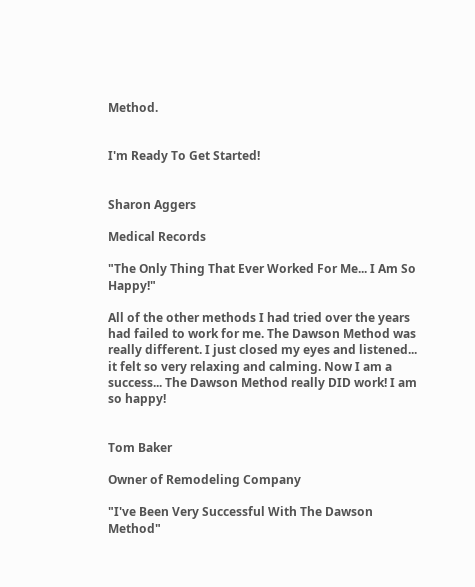Method.


I'm Ready To Get Started!


Sharon Aggers

Medical Records

"The Only Thing That Ever Worked For Me... I Am So Happy!"

All of the other methods I had tried over the years had failed to work for me. The Dawson Method was really different. I just closed my eyes and listened... it felt so very relaxing and calming. Now I am a success... The Dawson Method really DID work! I am so happy!


Tom Baker

Owner of Remodeling Company

"I've Been Very Successful With The Dawson Method"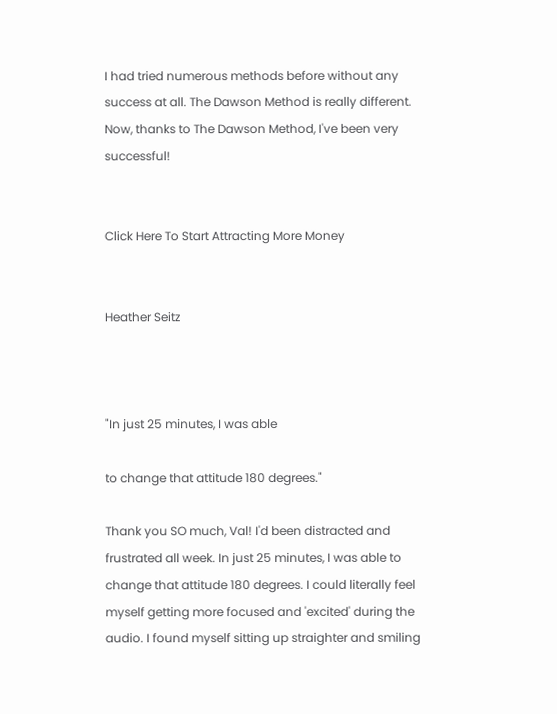I had tried numerous methods before without any success at all. The Dawson Method is really different. Now, thanks to The Dawson Method, I've been very successful!


Click Here To Start Attracting More Money


Heather Seitz



"In just 25 minutes, I was able

to change that attitude 180 degrees."

Thank you SO much, Val! I'd been distracted and frustrated all week. In just 25 minutes, I was able to change that attitude 180 degrees. I could literally feel myself getting more focused and 'excited' during the audio. I found myself sitting up straighter and smiling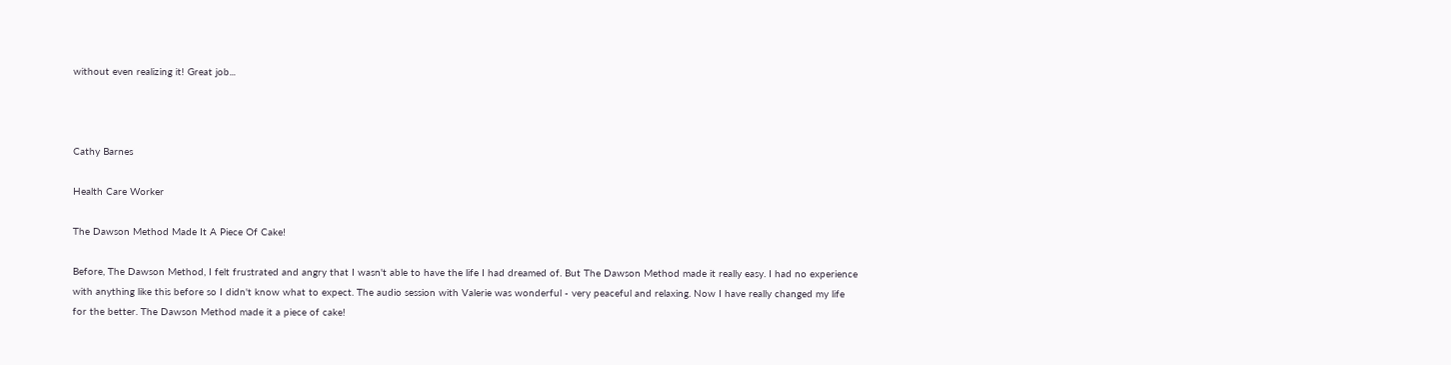without even realizing it! Great job...



Cathy Barnes

Health Care Worker

The Dawson Method Made It A Piece Of Cake!

Before, The Dawson Method, I felt frustrated and angry that I wasn't able to have the life I had dreamed of. But The Dawson Method made it really easy. I had no experience with anything like this before so I didn't know what to expect. The audio session with Valerie was wonderful - very peaceful and relaxing. Now I have really changed my life for the better. The Dawson Method made it a piece of cake!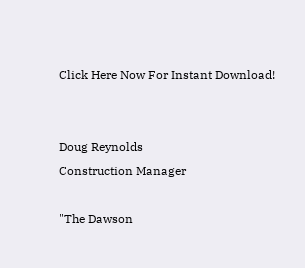Click Here Now For Instant Download!


Doug Reynolds
Construction Manager

"The Dawson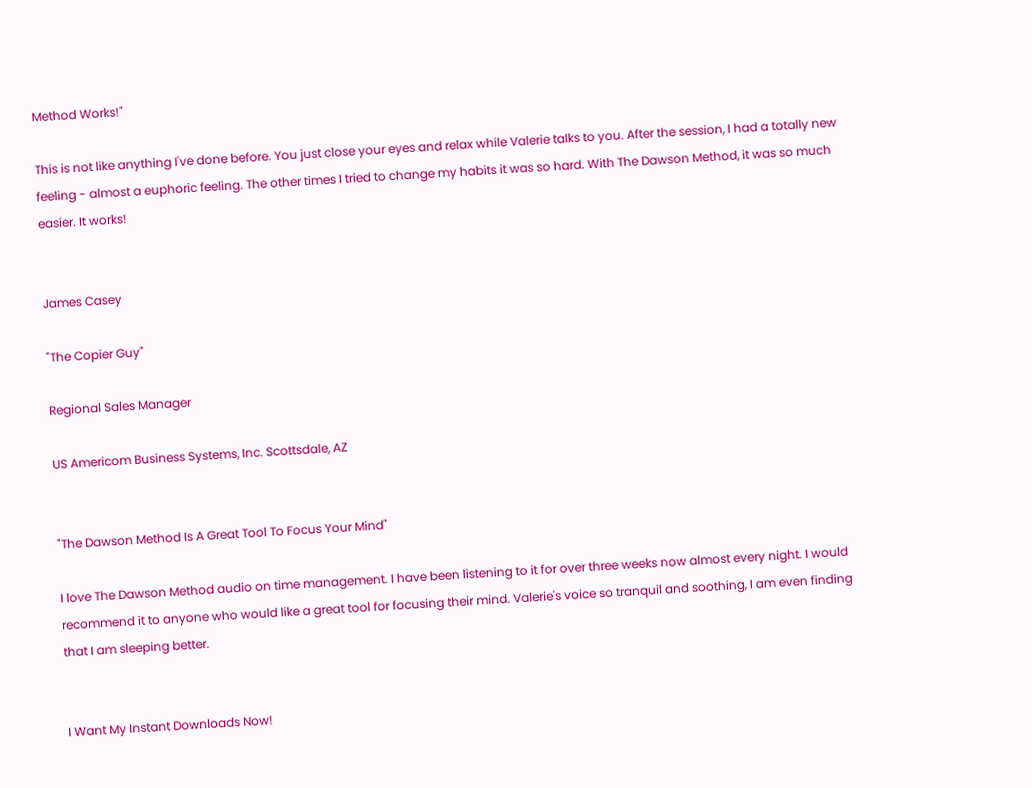Method Works!"

This is not like anything I've done before. You just close your eyes and relax while Valerie talks to you. After the session, I had a totally new feeling - almost a euphoric feeling. The other times I tried to change my habits it was so hard. With The Dawson Method, it was so much easier. It works!


James Casey

"The Copier Guy"

Regional Sales Manager

US Americom Business Systems, Inc. Scottsdale, AZ


"The Dawson Method Is A Great Tool To Focus Your Mind"

I love The Dawson Method audio on time management. I have been listening to it for over three weeks now almost every night. I would recommend it to anyone who would like a great tool for focusing their mind. Valerie's voice so tranquil and soothing, I am even finding that I am sleeping better.


I Want My Instant Downloads Now!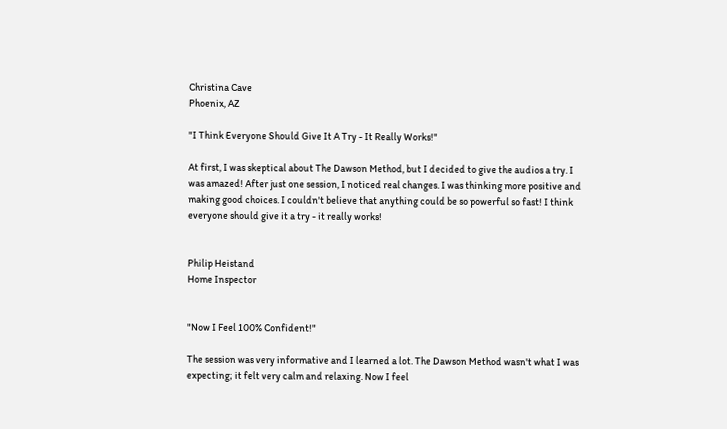Christina Cave
Phoenix, AZ

"I Think Everyone Should Give It A Try - It Really Works!"

At first, I was skeptical about The Dawson Method, but I decided to give the audios a try. I was amazed! After just one session, I noticed real changes. I was thinking more positive and making good choices. I couldn't believe that anything could be so powerful so fast! I think everyone should give it a try - it really works!


Philip Heistand
Home Inspector


"Now I Feel 100% Confident!"

The session was very informative and I learned a lot. The Dawson Method wasn't what I was expecting; it felt very calm and relaxing. Now I feel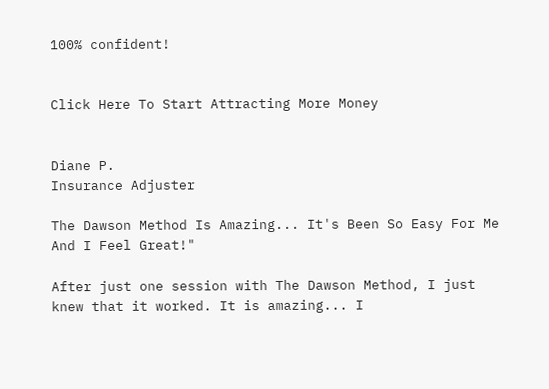100% confident!


Click Here To Start Attracting More Money


Diane P.
Insurance Adjuster

The Dawson Method Is Amazing... It's Been So Easy For Me And I Feel Great!"

After just one session with The Dawson Method, I just knew that it worked. It is amazing... I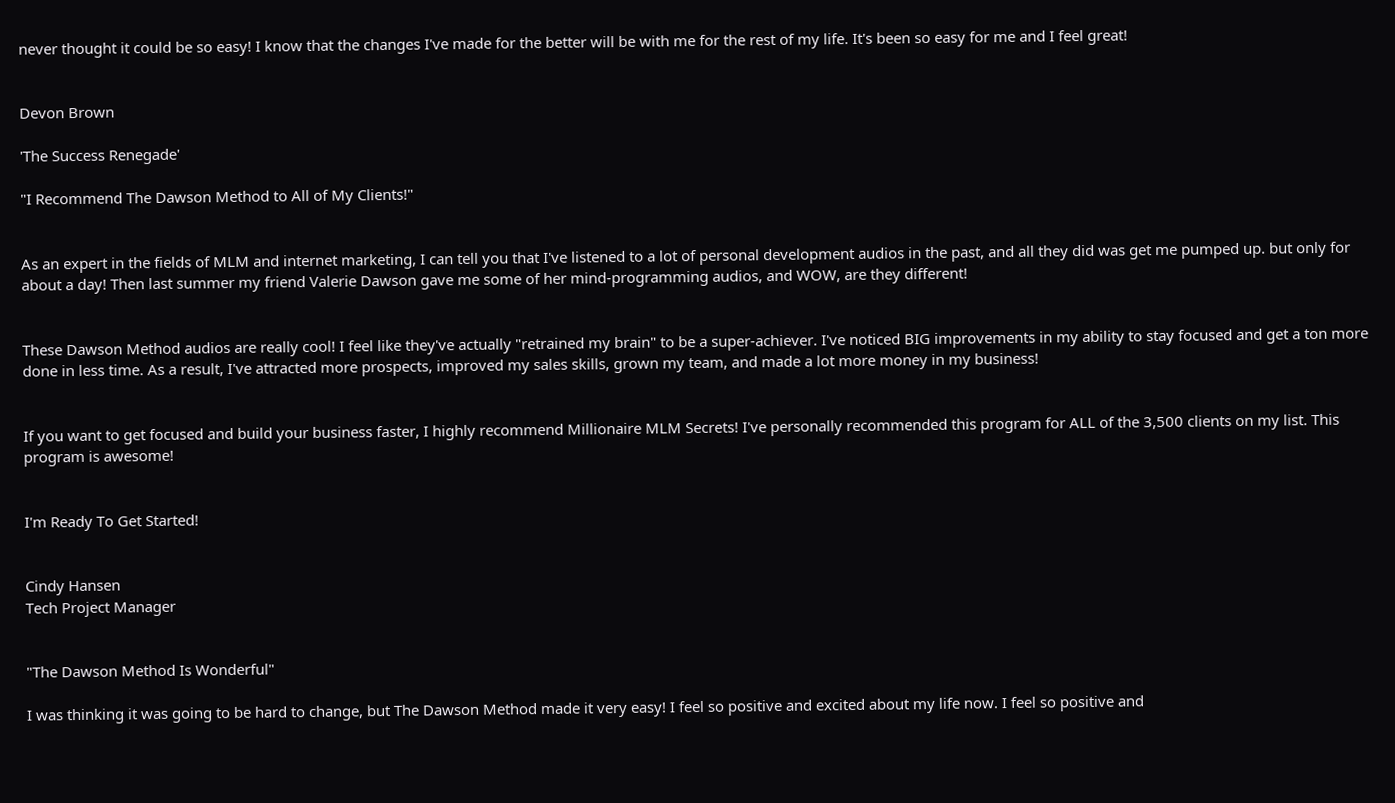never thought it could be so easy! I know that the changes I've made for the better will be with me for the rest of my life. It's been so easy for me and I feel great!


Devon Brown

'The Success Renegade'

"I Recommend The Dawson Method to All of My Clients!"


As an expert in the fields of MLM and internet marketing, I can tell you that I've listened to a lot of personal development audios in the past, and all they did was get me pumped up. but only for about a day! Then last summer my friend Valerie Dawson gave me some of her mind-programming audios, and WOW, are they different!


These Dawson Method audios are really cool! I feel like they've actually "retrained my brain" to be a super-achiever. I've noticed BIG improvements in my ability to stay focused and get a ton more done in less time. As a result, I've attracted more prospects, improved my sales skills, grown my team, and made a lot more money in my business!


If you want to get focused and build your business faster, I highly recommend Millionaire MLM Secrets! I've personally recommended this program for ALL of the 3,500 clients on my list. This program is awesome!


I'm Ready To Get Started!


Cindy Hansen
Tech Project Manager


"The Dawson Method Is Wonderful"

I was thinking it was going to be hard to change, but The Dawson Method made it very easy! I feel so positive and excited about my life now. I feel so positive and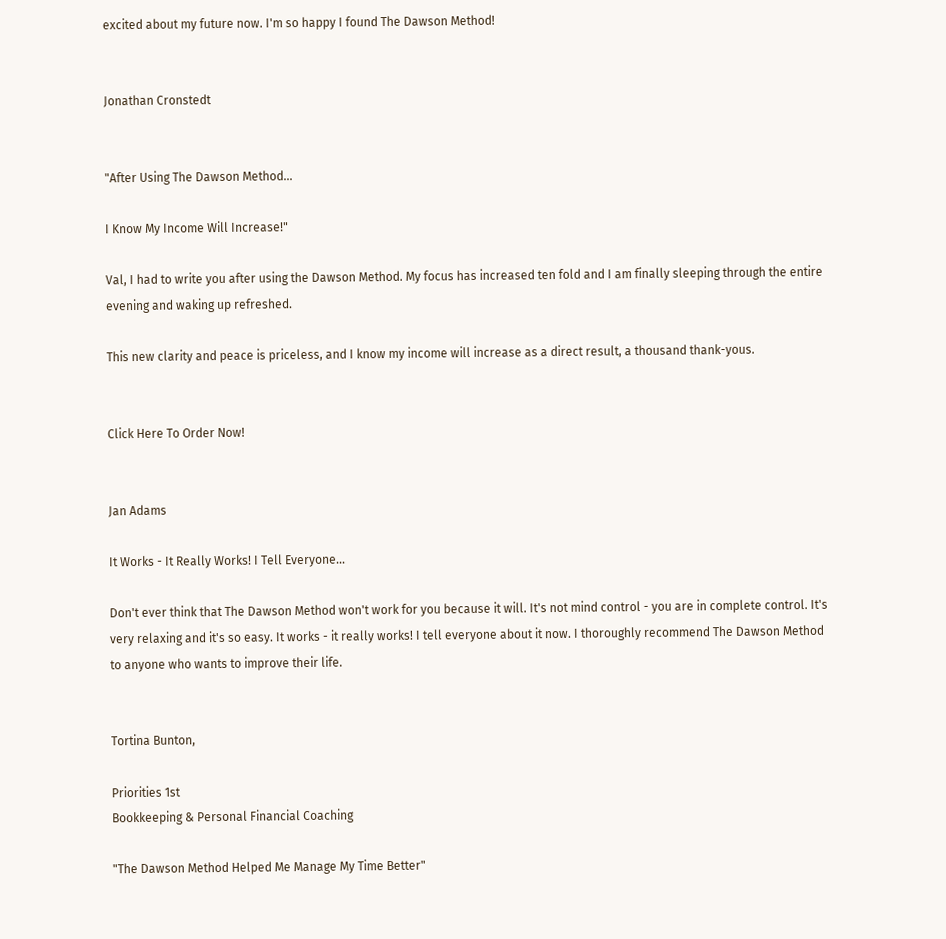excited about my future now. I'm so happy I found The Dawson Method!


Jonathan Cronstedt


"After Using The Dawson Method...

I Know My Income Will Increase!"

Val, I had to write you after using the Dawson Method. My focus has increased ten fold and I am finally sleeping through the entire evening and waking up refreshed.

This new clarity and peace is priceless, and I know my income will increase as a direct result, a thousand thank-yous.


Click Here To Order Now!


Jan Adams

It Works - It Really Works! I Tell Everyone...

Don't ever think that The Dawson Method won't work for you because it will. It's not mind control - you are in complete control. It's very relaxing and it's so easy. It works - it really works! I tell everyone about it now. I thoroughly recommend The Dawson Method to anyone who wants to improve their life.


Tortina Bunton,

Priorities 1st
Bookkeeping & Personal Financial Coaching

"The Dawson Method Helped Me Manage My Time Better"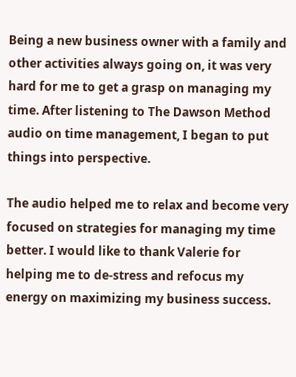Being a new business owner with a family and other activities always going on, it was very hard for me to get a grasp on managing my time. After listening to The Dawson Method audio on time management, I began to put things into perspective.

The audio helped me to relax and become very focused on strategies for managing my time better. I would like to thank Valerie for helping me to de-stress and refocus my energy on maximizing my business success.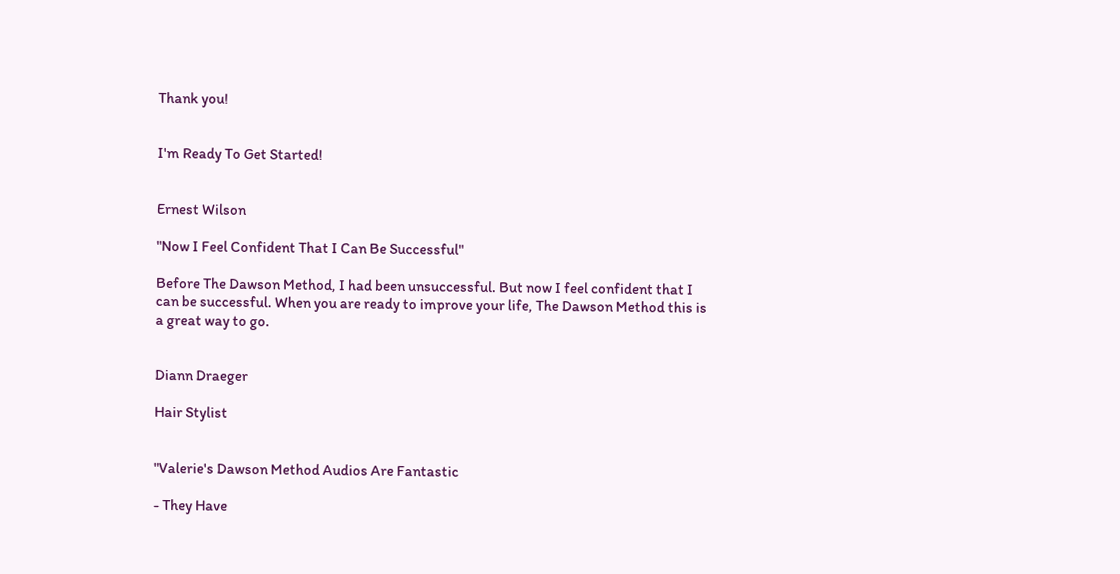Thank you!


I'm Ready To Get Started!


Ernest Wilson

"Now I Feel Confident That I Can Be Successful"

Before The Dawson Method, I had been unsuccessful. But now I feel confident that I can be successful. When you are ready to improve your life, The Dawson Method this is a great way to go.


Diann Draeger

Hair Stylist


"Valerie's Dawson Method Audios Are Fantastic

- They Have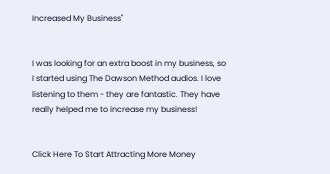Increased My Business"


I was looking for an extra boost in my business, so I started using The Dawson Method audios. I love listening to them - they are fantastic. They have really helped me to increase my business!


Click Here To Start Attracting More Money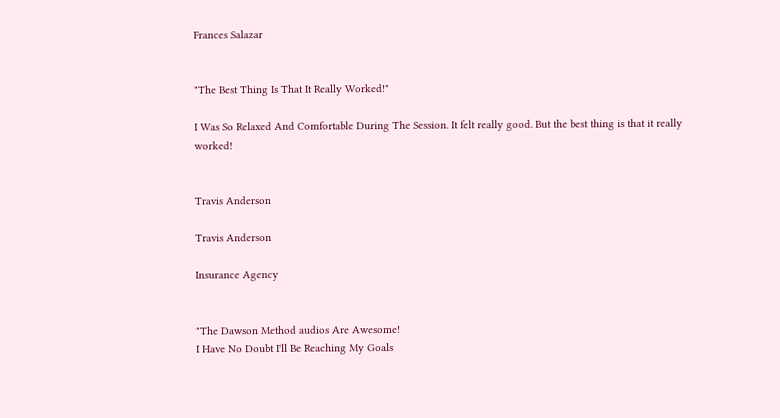Frances Salazar


"The Best Thing Is That It Really Worked!"

I Was So Relaxed And Comfortable During The Session. It felt really good. But the best thing is that it really worked!


Travis Anderson

Travis Anderson

Insurance Agency


"The Dawson Method audios Are Awesome!
I Have No Doubt I'll Be Reaching My Goals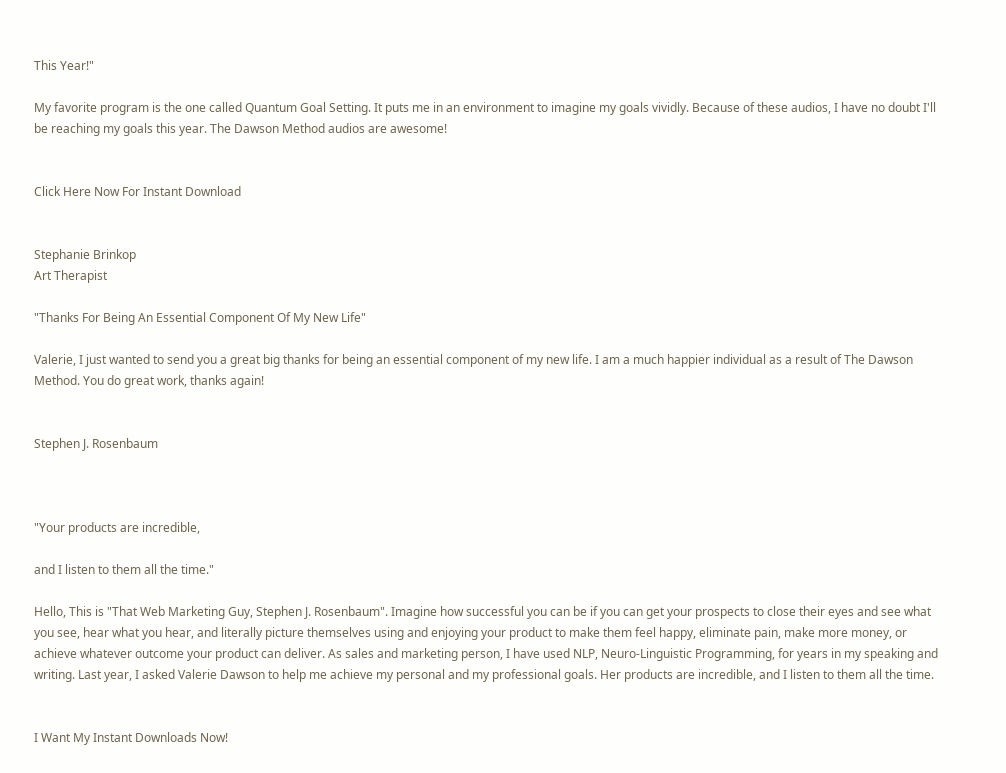This Year!"

My favorite program is the one called Quantum Goal Setting. It puts me in an environment to imagine my goals vividly. Because of these audios, I have no doubt I'll be reaching my goals this year. The Dawson Method audios are awesome!


Click Here Now For Instant Download


Stephanie Brinkop
Art Therapist

"Thanks For Being An Essential Component Of My New Life"

Valerie, I just wanted to send you a great big thanks for being an essential component of my new life. I am a much happier individual as a result of The Dawson Method. You do great work, thanks again!


Stephen J. Rosenbaum



"Your products are incredible,

and I listen to them all the time."

Hello, This is "That Web Marketing Guy, Stephen J. Rosenbaum". Imagine how successful you can be if you can get your prospects to close their eyes and see what you see, hear what you hear, and literally picture themselves using and enjoying your product to make them feel happy, eliminate pain, make more money, or achieve whatever outcome your product can deliver. As sales and marketing person, I have used NLP, Neuro-Linguistic Programming, for years in my speaking and writing. Last year, I asked Valerie Dawson to help me achieve my personal and my professional goals. Her products are incredible, and I listen to them all the time.


I Want My Instant Downloads Now!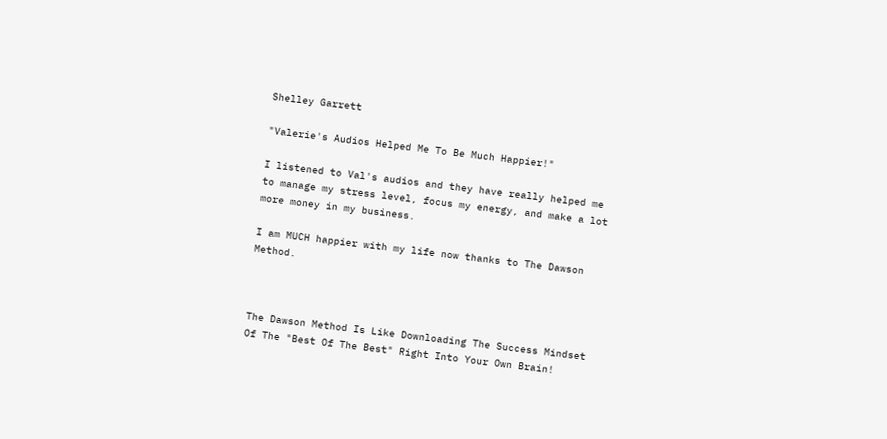Shelley Garrett

"Valerie's Audios Helped Me To Be Much Happier!"

I listened to Val's audios and they have really helped me to manage my stress level, focus my energy, and make a lot more money in my business.

I am MUCH happier with my life now thanks to The Dawson Method.



The Dawson Method Is Like Downloading The Success Mindset Of The "Best Of The Best" Right Into Your Own Brain!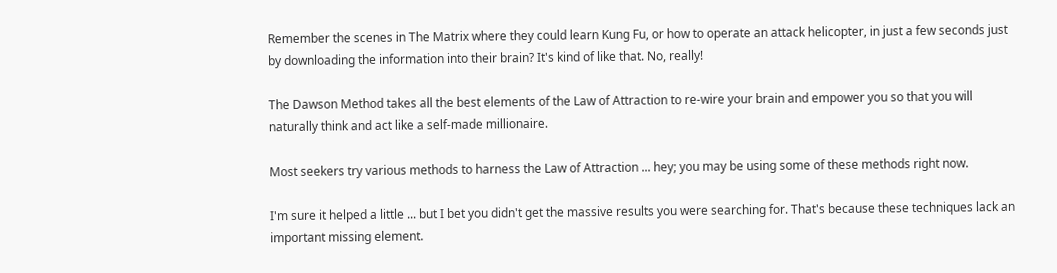Remember the scenes in The Matrix where they could learn Kung Fu, or how to operate an attack helicopter, in just a few seconds just by downloading the information into their brain? It's kind of like that. No, really!

The Dawson Method takes all the best elements of the Law of Attraction to re-wire your brain and empower you so that you will naturally think and act like a self-made millionaire.

Most seekers try various methods to harness the Law of Attraction ... hey; you may be using some of these methods right now.

I'm sure it helped a little ... but I bet you didn't get the massive results you were searching for. That's because these techniques lack an important missing element.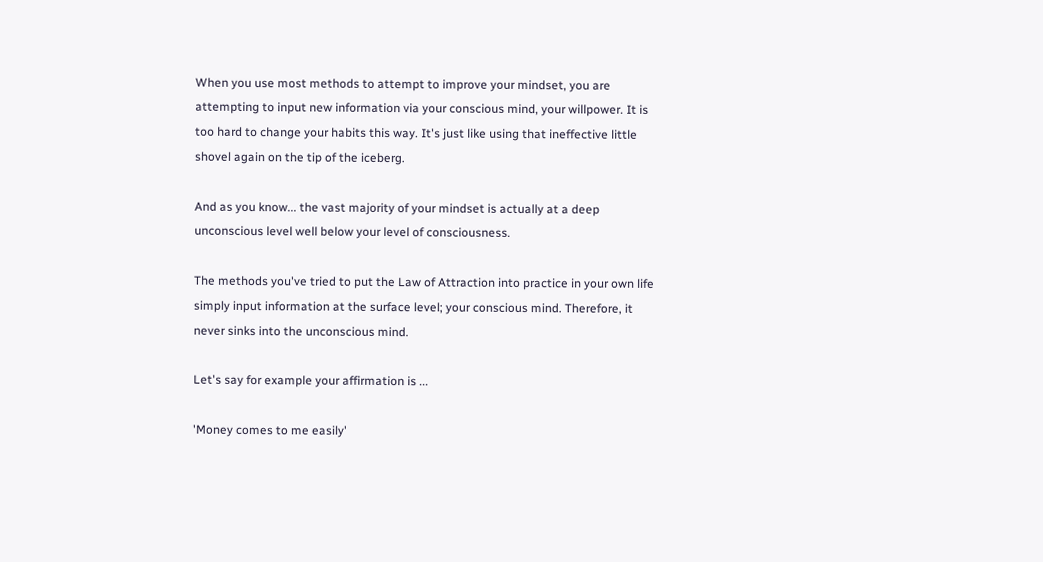When you use most methods to attempt to improve your mindset, you are attempting to input new information via your conscious mind, your willpower. It is too hard to change your habits this way. It's just like using that ineffective little shovel again on the tip of the iceberg.

And as you know... the vast majority of your mindset is actually at a deep unconscious level well below your level of consciousness.

The methods you've tried to put the Law of Attraction into practice in your own life simply input information at the surface level; your conscious mind. Therefore, it never sinks into the unconscious mind.

Let's say for example your affirmation is ...

'Money comes to me easily'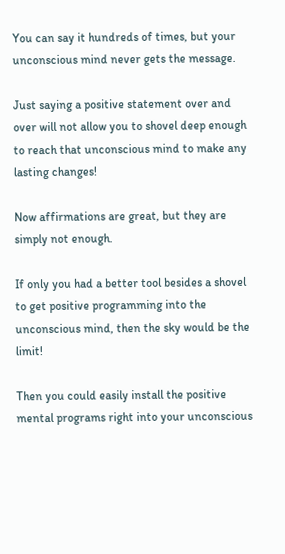You can say it hundreds of times, but your unconscious mind never gets the message.

Just saying a positive statement over and over will not allow you to shovel deep enough to reach that unconscious mind to make any lasting changes!

Now affirmations are great, but they are simply not enough.

If only you had a better tool besides a shovel to get positive programming into the unconscious mind, then the sky would be the limit!

Then you could easily install the positive mental programs right into your unconscious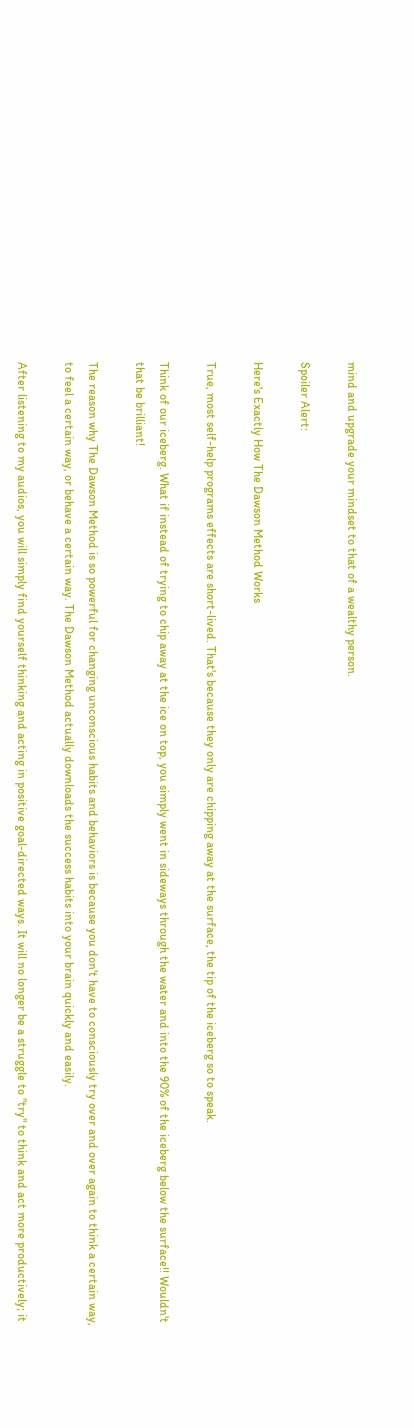mind and upgrade your mindset to that of a wealthy person.

Spoiler Alert:

Here's Exactly How The Dawson Method Works

True, most self-help programs effects are short-lived. That's because they only are chipping away at the surface, the tip of the iceberg so to speak.

Think of our iceberg. What if instead of trying to chip away at the ice on top, you simply went in sideways through the water and into the 90% of the iceberg below the surface!! Wouldn't that be brilliant!

The reason why The Dawson Method is so powerful for changing unconscious habits and behaviors is because you don't have to consciously try over and over again to think a certain way, to feel a certain way, or behave a certain way. The Dawson Method actually downloads the success habits into your brain quickly and easily.

After listening to my audios, you will simply find yourself thinking and acting in positive goal-directed ways. It will no longer be a struggle to "try" to think and act more productively; it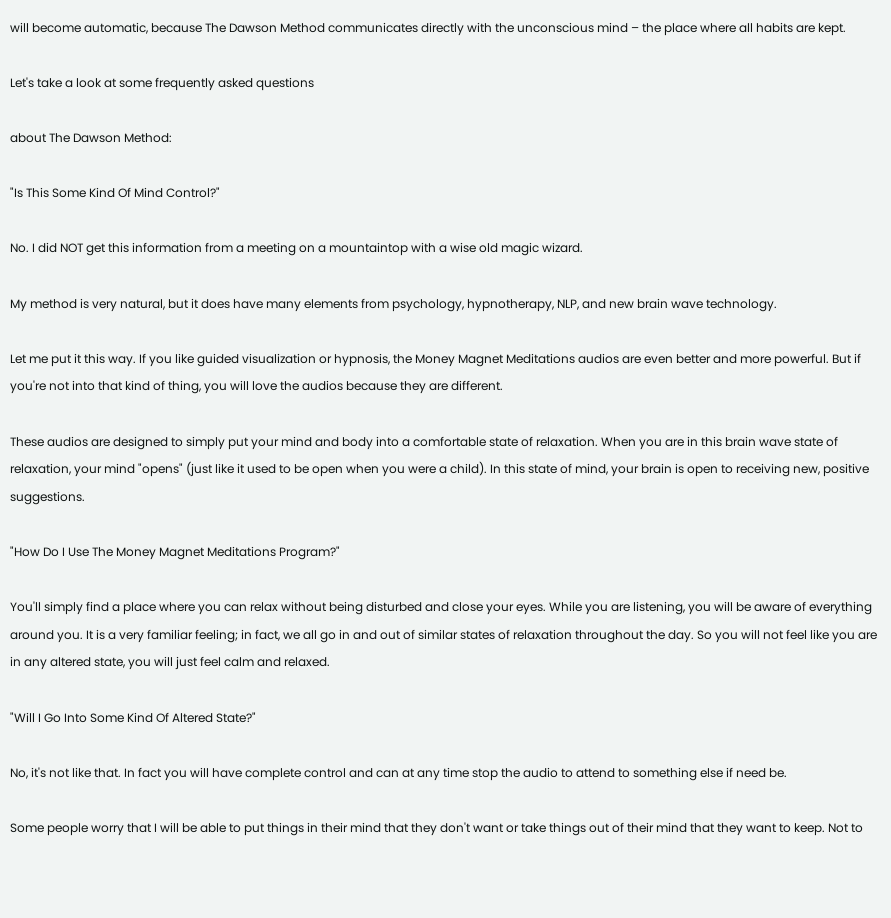will become automatic, because The Dawson Method communicates directly with the unconscious mind – the place where all habits are kept.

Let's take a look at some frequently asked questions

about The Dawson Method:

"Is This Some Kind Of Mind Control?"

No. I did NOT get this information from a meeting on a mountaintop with a wise old magic wizard.

My method is very natural, but it does have many elements from psychology, hypnotherapy, NLP, and new brain wave technology.

Let me put it this way. If you like guided visualization or hypnosis, the Money Magnet Meditations audios are even better and more powerful. But if you're not into that kind of thing, you will love the audios because they are different.

These audios are designed to simply put your mind and body into a comfortable state of relaxation. When you are in this brain wave state of relaxation, your mind "opens" (just like it used to be open when you were a child). In this state of mind, your brain is open to receiving new, positive suggestions.

"How Do I Use The Money Magnet Meditations Program?"

You'll simply find a place where you can relax without being disturbed and close your eyes. While you are listening, you will be aware of everything around you. It is a very familiar feeling; in fact, we all go in and out of similar states of relaxation throughout the day. So you will not feel like you are in any altered state, you will just feel calm and relaxed.

"Will I Go Into Some Kind Of Altered State?"

No, it's not like that. In fact you will have complete control and can at any time stop the audio to attend to something else if need be.

Some people worry that I will be able to put things in their mind that they don't want or take things out of their mind that they want to keep. Not to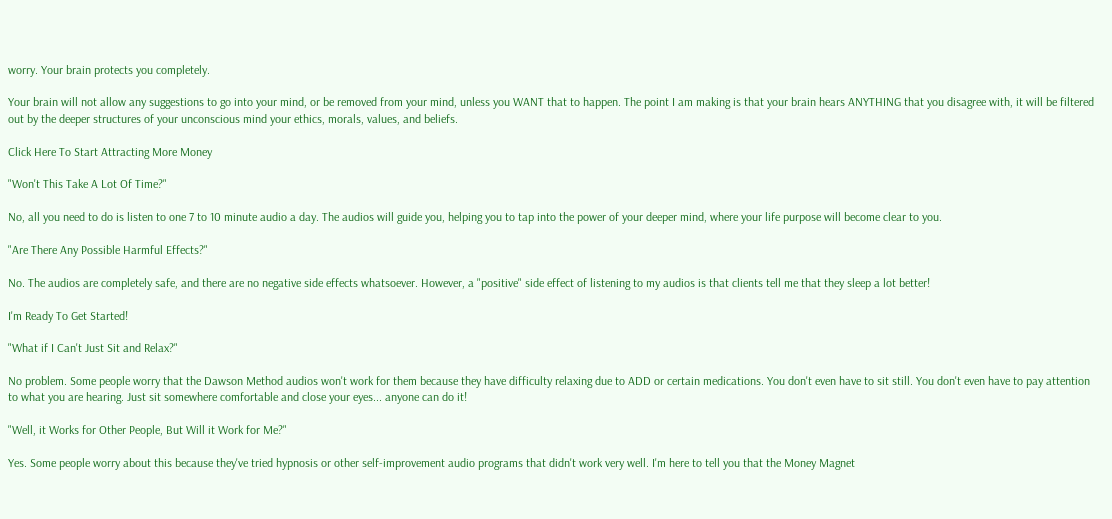worry. Your brain protects you completely.

Your brain will not allow any suggestions to go into your mind, or be removed from your mind, unless you WANT that to happen. The point I am making is that your brain hears ANYTHING that you disagree with, it will be filtered out by the deeper structures of your unconscious mind your ethics, morals, values, and beliefs.

Click Here To Start Attracting More Money

"Won't This Take A Lot Of Time?"

No, all you need to do is listen to one 7 to 10 minute audio a day. The audios will guide you, helping you to tap into the power of your deeper mind, where your life purpose will become clear to you.

"Are There Any Possible Harmful Effects?"

No. The audios are completely safe, and there are no negative side effects whatsoever. However, a "positive" side effect of listening to my audios is that clients tell me that they sleep a lot better!

I'm Ready To Get Started!

"What if I Can't Just Sit and Relax?"

No problem. Some people worry that the Dawson Method audios won't work for them because they have difficulty relaxing due to ADD or certain medications. You don't even have to sit still. You don't even have to pay attention to what you are hearing. Just sit somewhere comfortable and close your eyes... anyone can do it!

"Well, it Works for Other People, But Will it Work for Me?"

Yes. Some people worry about this because they've tried hypnosis or other self-improvement audio programs that didn't work very well. I'm here to tell you that the Money Magnet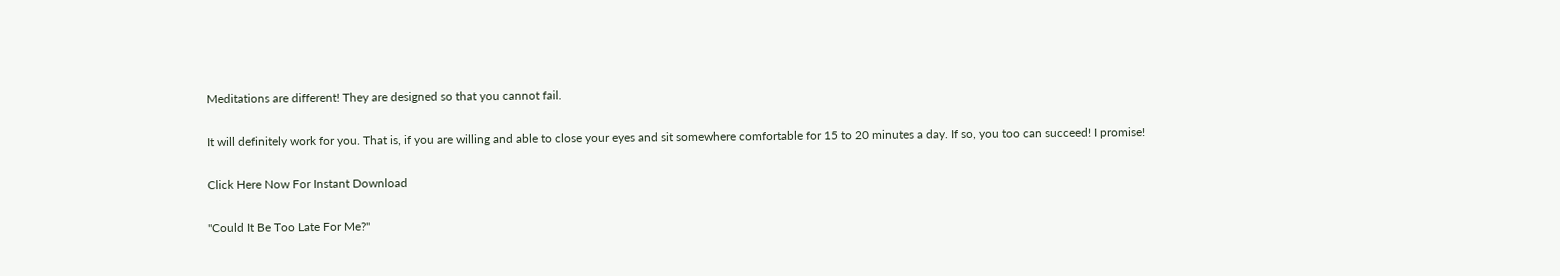Meditations are different! They are designed so that you cannot fail.

It will definitely work for you. That is, if you are willing and able to close your eyes and sit somewhere comfortable for 15 to 20 minutes a day. If so, you too can succeed! I promise!

Click Here Now For Instant Download

"Could It Be Too Late For Me?"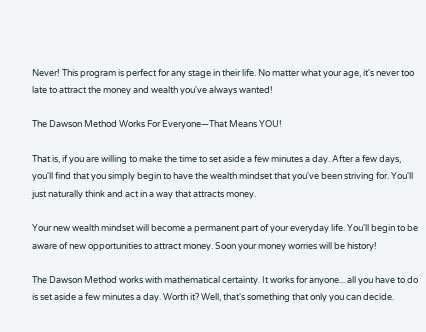Never! This program is perfect for any stage in their life. No matter what your age, it's never too late to attract the money and wealth you've always wanted!

The Dawson Method Works For Everyone—That Means YOU!

That is, if you are willing to make the time to set aside a few minutes a day. After a few days, you'll find that you simply begin to have the wealth mindset that you've been striving for. You'll just naturally think and act in a way that attracts money.

Your new wealth mindset will become a permanent part of your everyday life. You'll begin to be aware of new opportunities to attract money. Soon your money worries will be history!

The Dawson Method works with mathematical certainty. It works for anyone... all you have to do is set aside a few minutes a day. Worth it? Well, that's something that only you can decide.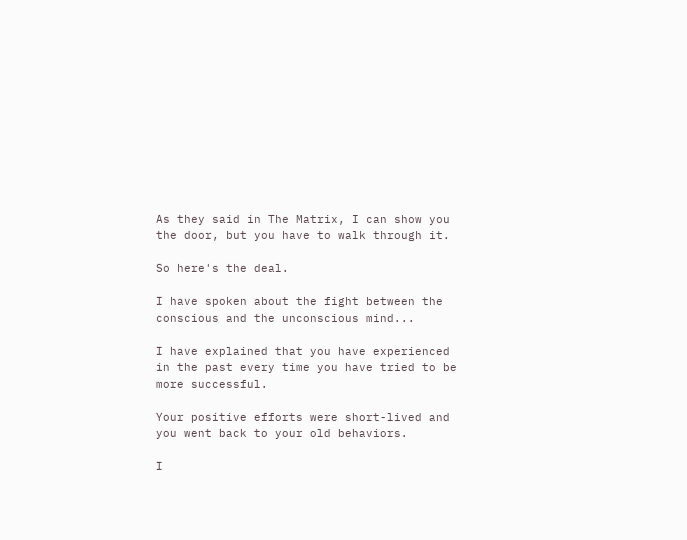As they said in The Matrix, I can show you the door, but you have to walk through it.

So here's the deal.

I have spoken about the fight between the conscious and the unconscious mind...

I have explained that you have experienced in the past every time you have tried to be more successful.

Your positive efforts were short-lived and you went back to your old behaviors.

I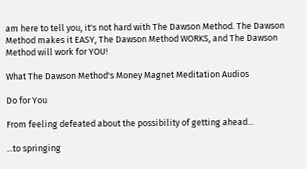am here to tell you, it's not hard with The Dawson Method. The Dawson Method makes it EASY, The Dawson Method WORKS, and The Dawson Method will work for YOU!

What The Dawson Method's Money Magnet Meditation Audios

Do for You

From feeling defeated about the possibility of getting ahead...

...to springing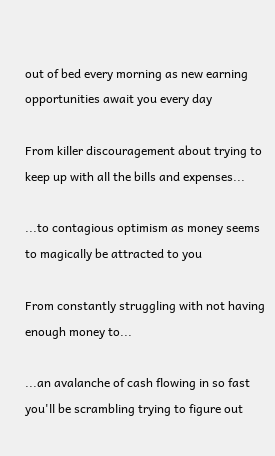out of bed every morning as new earning opportunities await you every day

From killer discouragement about trying to keep up with all the bills and expenses...

...to contagious optimism as money seems to magically be attracted to you

From constantly struggling with not having enough money to...

...an avalanche of cash flowing in so fast you'll be scrambling trying to figure out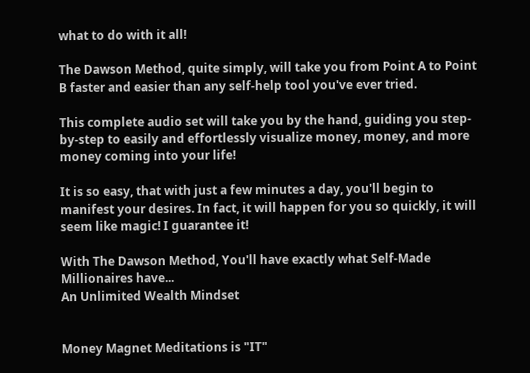what to do with it all!

The Dawson Method, quite simply, will take you from Point A to Point B faster and easier than any self-help tool you've ever tried.

This complete audio set will take you by the hand, guiding you step-by-step to easily and effortlessly visualize money, money, and more money coming into your life!

It is so easy, that with just a few minutes a day, you'll begin to manifest your desires. In fact, it will happen for you so quickly, it will seem like magic! I guarantee it!

With The Dawson Method, You'll have exactly what Self-Made Millionaires have...
An Unlimited Wealth Mindset


Money Magnet Meditations is "IT"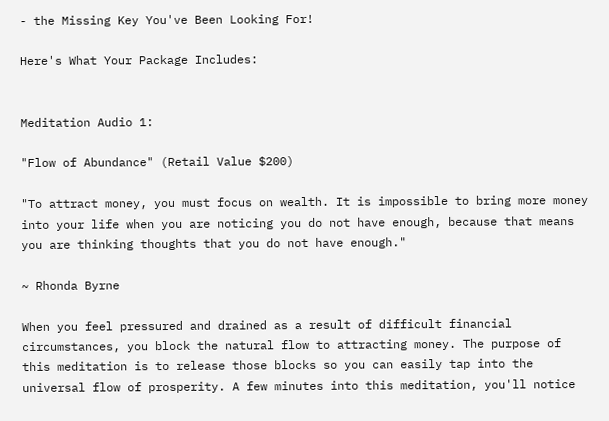- the Missing Key You've Been Looking For!

Here's What Your Package Includes:


Meditation Audio 1:

"Flow of Abundance" (Retail Value $200)

"To attract money, you must focus on wealth. It is impossible to bring more money into your life when you are noticing you do not have enough, because that means you are thinking thoughts that you do not have enough."

~ Rhonda Byrne

When you feel pressured and drained as a result of difficult financial circumstances, you block the natural flow to attracting money. The purpose of this meditation is to release those blocks so you can easily tap into the universal flow of prosperity. A few minutes into this meditation, you'll notice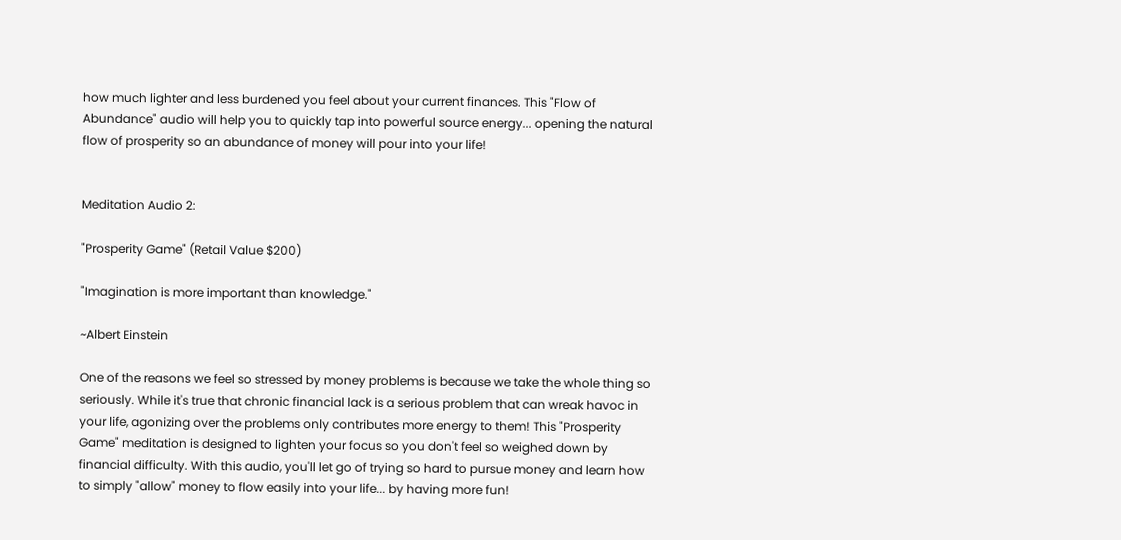how much lighter and less burdened you feel about your current finances. This "Flow of Abundance" audio will help you to quickly tap into powerful source energy... opening the natural flow of prosperity so an abundance of money will pour into your life!


Meditation Audio 2:

"Prosperity Game" (Retail Value $200)

"Imagination is more important than knowledge."

~Albert Einstein

One of the reasons we feel so stressed by money problems is because we take the whole thing so seriously. While it's true that chronic financial lack is a serious problem that can wreak havoc in your life, agonizing over the problems only contributes more energy to them! This "Prosperity Game" meditation is designed to lighten your focus so you don't feel so weighed down by financial difficulty. With this audio, you'll let go of trying so hard to pursue money and learn how to simply "allow" money to flow easily into your life... by having more fun!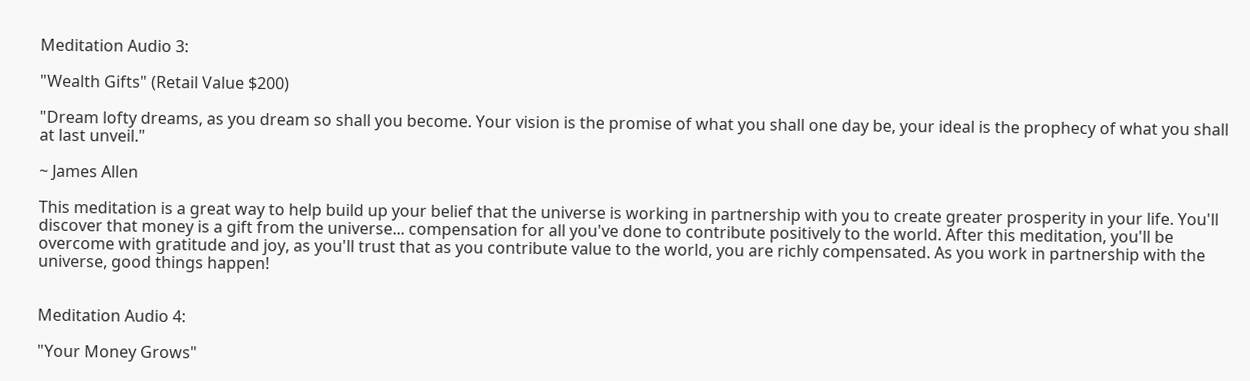Meditation Audio 3:

"Wealth Gifts" (Retail Value $200)

"Dream lofty dreams, as you dream so shall you become. Your vision is the promise of what you shall one day be, your ideal is the prophecy of what you shall at last unveil."

~ James Allen

This meditation is a great way to help build up your belief that the universe is working in partnership with you to create greater prosperity in your life. You'll discover that money is a gift from the universe... compensation for all you've done to contribute positively to the world. After this meditation, you'll be overcome with gratitude and joy, as you'll trust that as you contribute value to the world, you are richly compensated. As you work in partnership with the universe, good things happen!


Meditation Audio 4:

"Your Money Grows"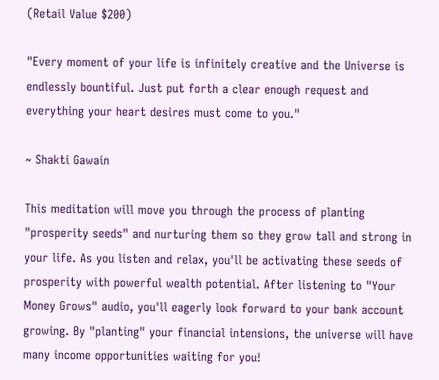(Retail Value $200)

"Every moment of your life is infinitely creative and the Universe is endlessly bountiful. Just put forth a clear enough request and everything your heart desires must come to you."

~ Shakti Gawain

This meditation will move you through the process of planting "prosperity seeds" and nurturing them so they grow tall and strong in your life. As you listen and relax, you'll be activating these seeds of prosperity with powerful wealth potential. After listening to "Your Money Grows" audio, you'll eagerly look forward to your bank account growing. By "planting" your financial intensions, the universe will have many income opportunities waiting for you!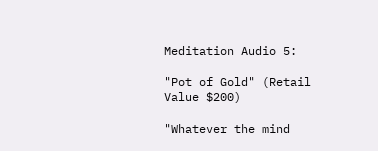Meditation Audio 5:

"Pot of Gold" (Retail Value $200)

"Whatever the mind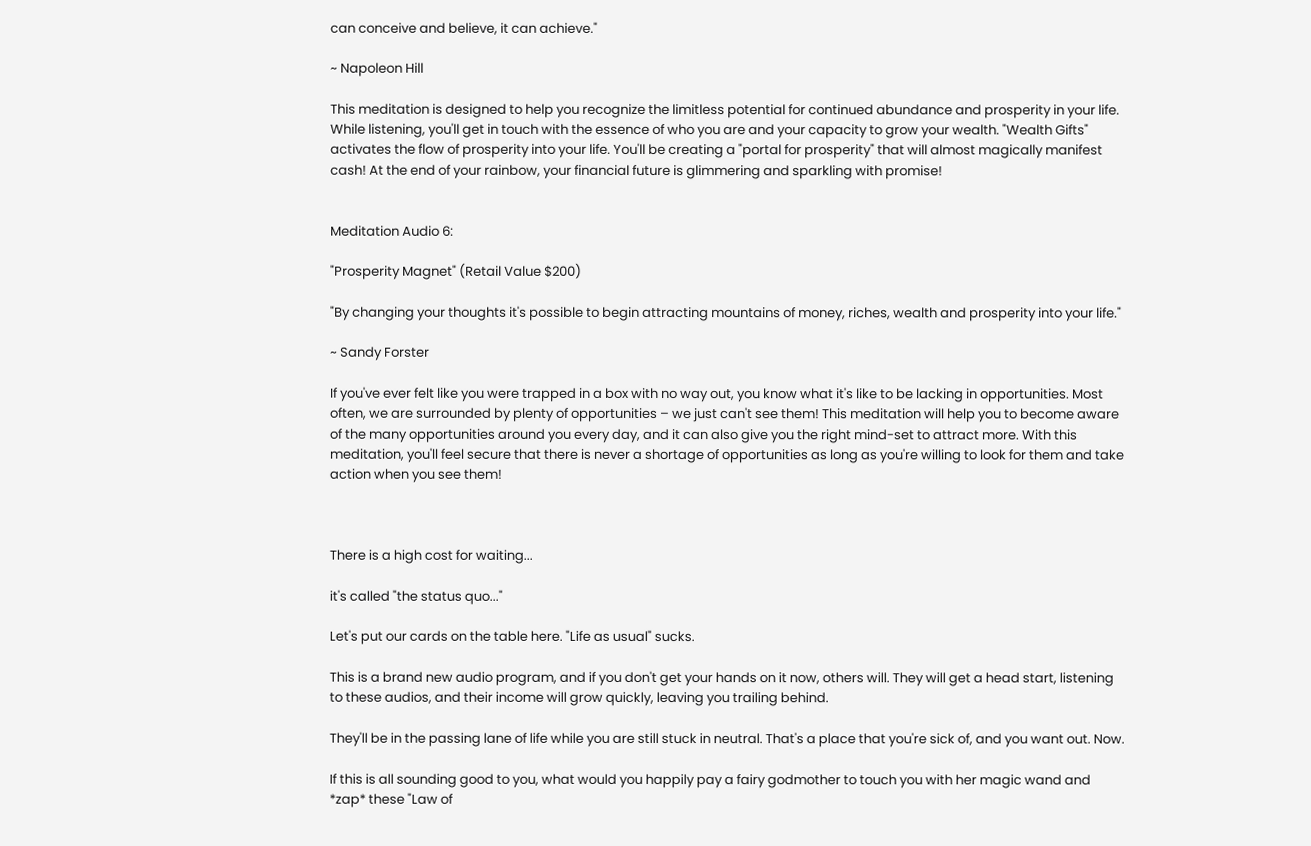can conceive and believe, it can achieve."

~ Napoleon Hill

This meditation is designed to help you recognize the limitless potential for continued abundance and prosperity in your life. While listening, you'll get in touch with the essence of who you are and your capacity to grow your wealth. "Wealth Gifts" activates the flow of prosperity into your life. You'll be creating a "portal for prosperity" that will almost magically manifest cash! At the end of your rainbow, your financial future is glimmering and sparkling with promise!


Meditation Audio 6:

"Prosperity Magnet" (Retail Value $200)

"By changing your thoughts it's possible to begin attracting mountains of money, riches, wealth and prosperity into your life."

~ Sandy Forster

If you've ever felt like you were trapped in a box with no way out, you know what it's like to be lacking in opportunities. Most often, we are surrounded by plenty of opportunities – we just can't see them! This meditation will help you to become aware of the many opportunities around you every day, and it can also give you the right mind-set to attract more. With this meditation, you'll feel secure that there is never a shortage of opportunities as long as you're willing to look for them and take action when you see them!



There is a high cost for waiting...

it's called "the status quo..."

Let's put our cards on the table here. "Life as usual" sucks.

This is a brand new audio program, and if you don't get your hands on it now, others will. They will get a head start, listening to these audios, and their income will grow quickly, leaving you trailing behind.

They'll be in the passing lane of life while you are still stuck in neutral. That's a place that you're sick of, and you want out. Now.

If this is all sounding good to you, what would you happily pay a fairy godmother to touch you with her magic wand and *zap* these "Law of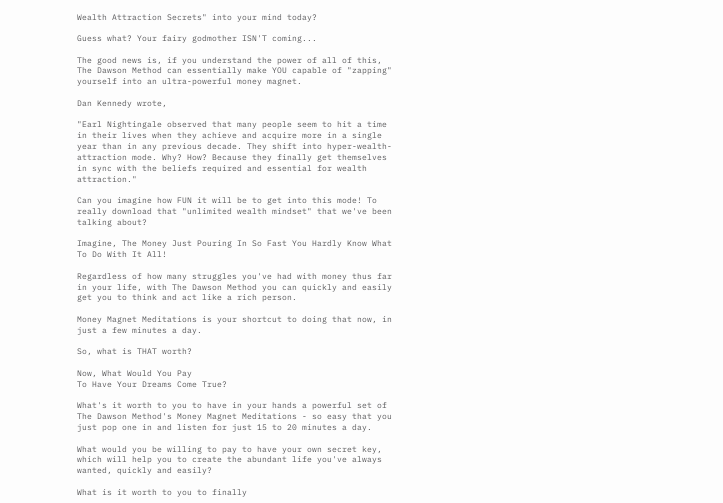Wealth Attraction Secrets" into your mind today?

Guess what? Your fairy godmother ISN'T coming...

The good news is, if you understand the power of all of this, The Dawson Method can essentially make YOU capable of "zapping" yourself into an ultra-powerful money magnet.

Dan Kennedy wrote,

"Earl Nightingale observed that many people seem to hit a time in their lives when they achieve and acquire more in a single year than in any previous decade. They shift into hyper-wealth-attraction mode. Why? How? Because they finally get themselves in sync with the beliefs required and essential for wealth attraction."

Can you imagine how FUN it will be to get into this mode! To really download that "unlimited wealth mindset" that we've been talking about?

Imagine, The Money Just Pouring In So Fast You Hardly Know What To Do With It All!

Regardless of how many struggles you've had with money thus far in your life, with The Dawson Method you can quickly and easily get you to think and act like a rich person.

Money Magnet Meditations is your shortcut to doing that now, in just a few minutes a day.

So, what is THAT worth?

Now, What Would You Pay
To Have Your Dreams Come True?

What's it worth to you to have in your hands a powerful set of The Dawson Method's Money Magnet Meditations - so easy that you just pop one in and listen for just 15 to 20 minutes a day.

What would you be willing to pay to have your own secret key, which will help you to create the abundant life you've always wanted, quickly and easily?

What is it worth to you to finally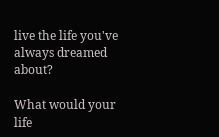live the life you've always dreamed about?

What would your life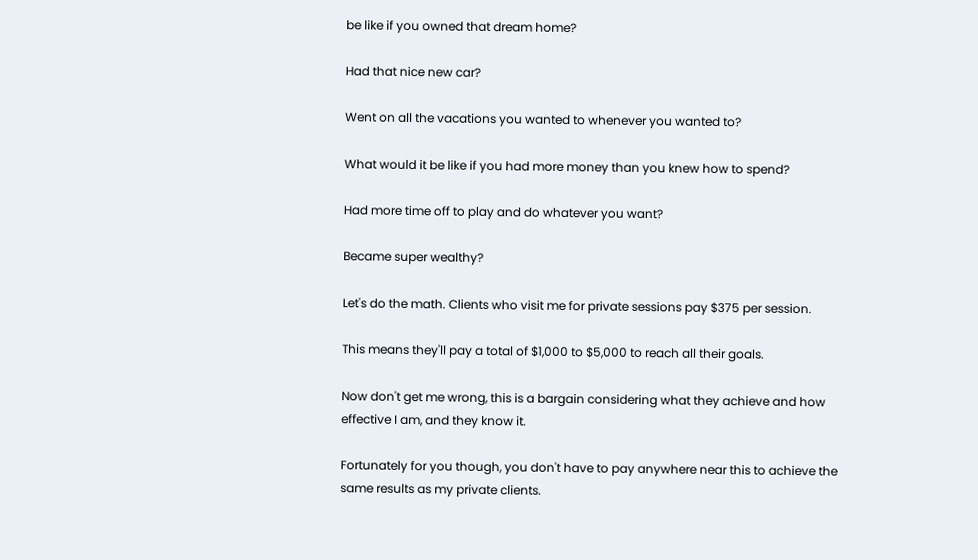be like if you owned that dream home?

Had that nice new car?

Went on all the vacations you wanted to whenever you wanted to?

What would it be like if you had more money than you knew how to spend?

Had more time off to play and do whatever you want?

Became super wealthy?

Let's do the math. Clients who visit me for private sessions pay $375 per session.

This means they'll pay a total of $1,000 to $5,000 to reach all their goals.

Now don't get me wrong, this is a bargain considering what they achieve and how effective I am, and they know it.

Fortunately for you though, you don't have to pay anywhere near this to achieve the same results as my private clients.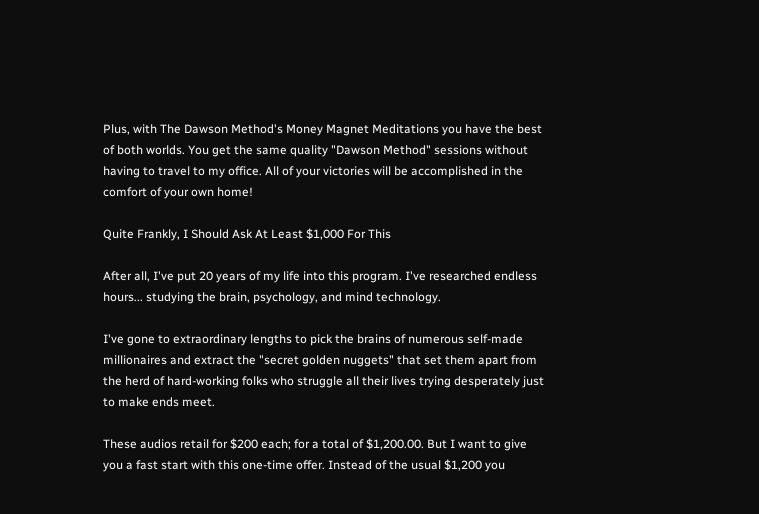Plus, with The Dawson Method's Money Magnet Meditations you have the best of both worlds. You get the same quality "Dawson Method" sessions without having to travel to my office. All of your victories will be accomplished in the comfort of your own home!

Quite Frankly, I Should Ask At Least $1,000 For This

After all, I've put 20 years of my life into this program. I've researched endless hours... studying the brain, psychology, and mind technology.

I've gone to extraordinary lengths to pick the brains of numerous self-made millionaires and extract the "secret golden nuggets" that set them apart from the herd of hard-working folks who struggle all their lives trying desperately just to make ends meet.

These audios retail for $200 each; for a total of $1,200.00. But I want to give you a fast start with this one-time offer. Instead of the usual $1,200 you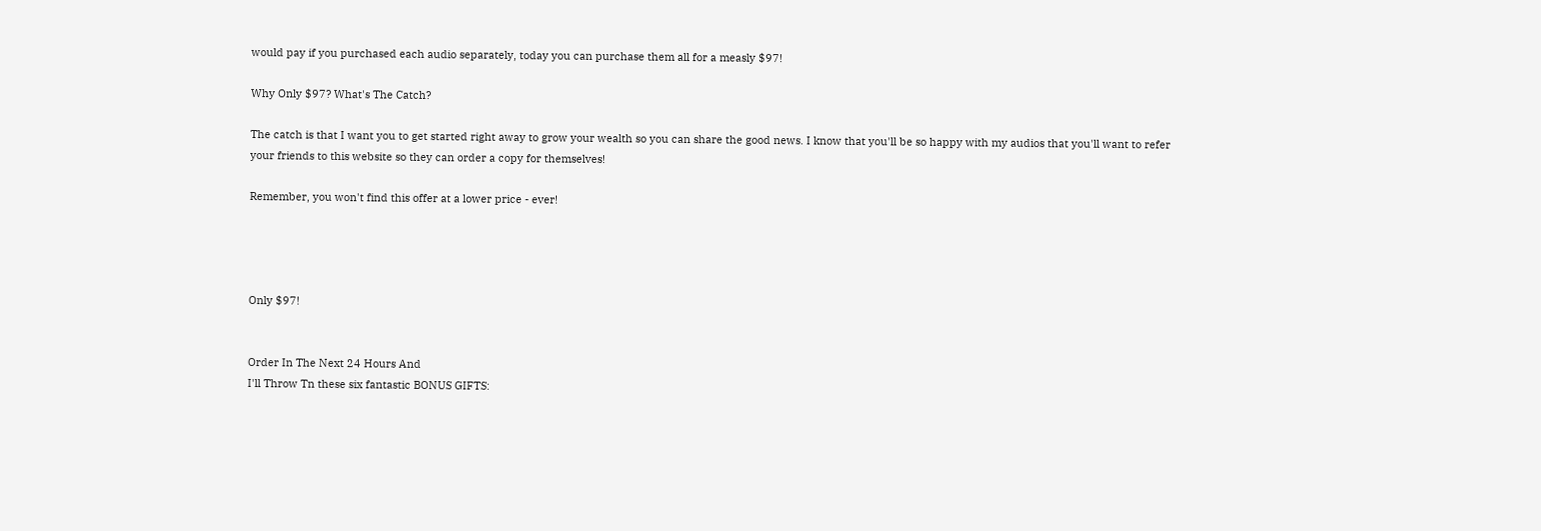would pay if you purchased each audio separately, today you can purchase them all for a measly $97!

Why Only $97? What's The Catch?

The catch is that I want you to get started right away to grow your wealth so you can share the good news. I know that you'll be so happy with my audios that you'll want to refer your friends to this website so they can order a copy for themselves!

Remember, you won't find this offer at a lower price - ever!




Only $97!


Order In The Next 24 Hours And
I'll Throw Tn these six fantastic BONUS GIFTS: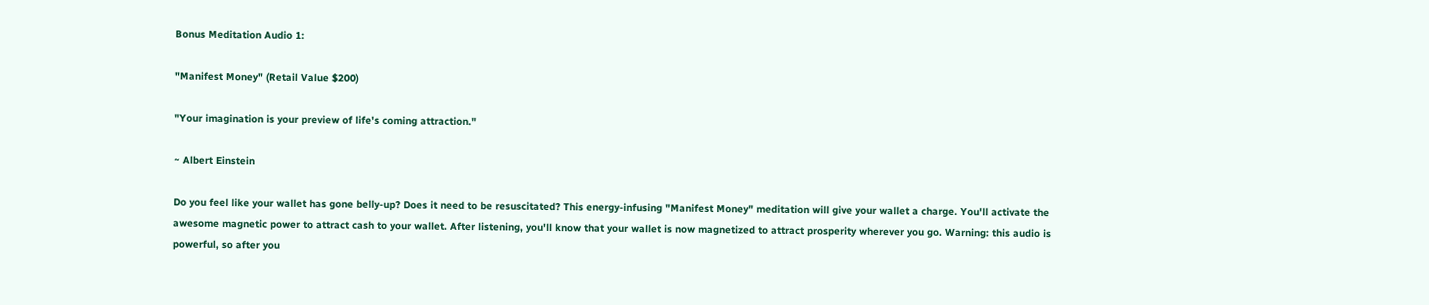Bonus Meditation Audio 1:

"Manifest Money" (Retail Value $200)

"Your imagination is your preview of life's coming attraction."

~ Albert Einstein

Do you feel like your wallet has gone belly-up? Does it need to be resuscitated? This energy-infusing "Manifest Money" meditation will give your wallet a charge. You'll activate the awesome magnetic power to attract cash to your wallet. After listening, you'll know that your wallet is now magnetized to attract prosperity wherever you go. Warning: this audio is powerful, so after you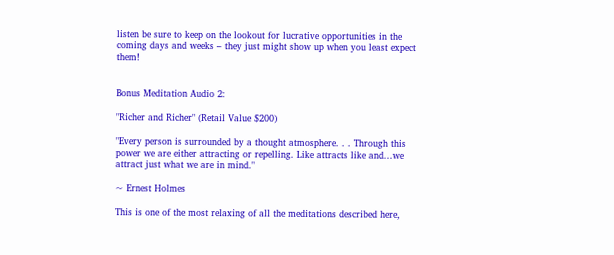listen be sure to keep on the lookout for lucrative opportunities in the coming days and weeks – they just might show up when you least expect them!


Bonus Meditation Audio 2:

"Richer and Richer" (Retail Value $200)

"Every person is surrounded by a thought atmosphere. . . Through this power we are either attracting or repelling. Like attracts like and...we attract just what we are in mind."

~ Ernest Holmes

This is one of the most relaxing of all the meditations described here,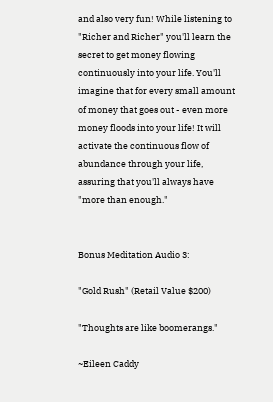and also very fun! While listening to "Richer and Richer" you'll learn the secret to get money flowing continuously into your life. You'll imagine that for every small amount of money that goes out - even more money floods into your life! It will activate the continuous flow of abundance through your life, assuring that you'll always have "more than enough."


Bonus Meditation Audio 3:

"Gold Rush" (Retail Value $200)

"Thoughts are like boomerangs."

~Eileen Caddy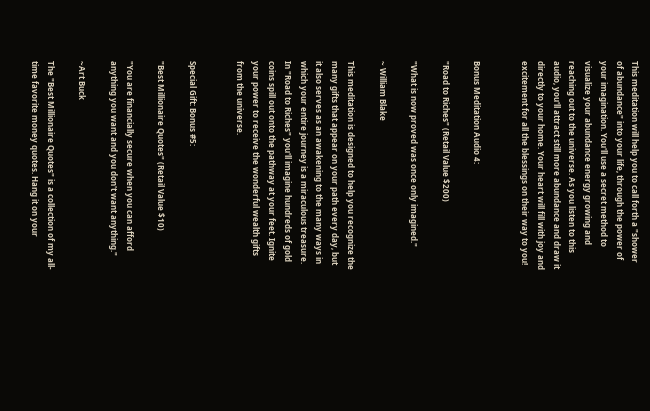This meditation will help you to call forth a "shower of abundance" into your life, through the power of your imagination. You'll use a secret method to visualize your abundance energy growing and reaching out to the universe. As you listen to this audio, you'll attract still more abundance and draw it directly to your home. Your heart will fill with joy and excitement for all the blessings on their way to you!


Bonus Meditation Audio 4:

"Road to Riches" (Retail Value $200)

"What is now proved was once only imagined."

~ William Blake

This meditation is designed to help you recognize the many gifts that appear on your path every day, but it also serves as an awakening to the many ways in which your entire journey is a miraculous treasure. In "Road to Riches" you'll imagine hundreds of gold coins spill out onto the pathway at your feet. Ignite your power to receive the wonderful wealth gifts from the universe.


Special Gift: Bonus #5:

"Best Millionaire Quotes" (Retail Value $10)

"You are financially secure when you can afford anything you want and you don't want anything."

~Art Buck

The "Best Millionaire Quotes" is a collection of my all-time favorite money quotes. Hang it on your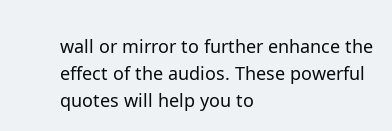wall or mirror to further enhance the effect of the audios. These powerful quotes will help you to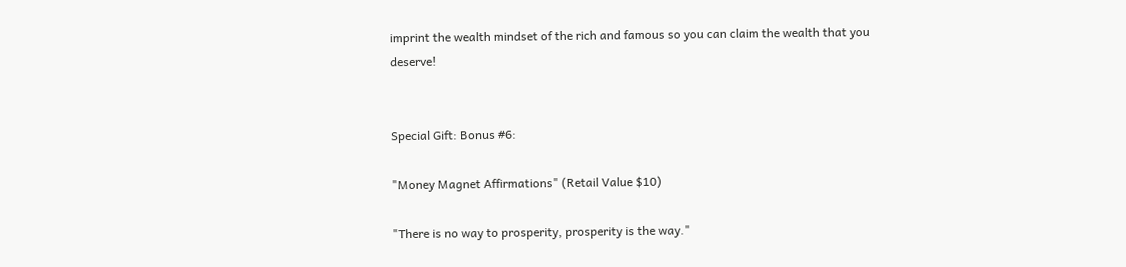imprint the wealth mindset of the rich and famous so you can claim the wealth that you deserve!


Special Gift: Bonus #6:

"Money Magnet Affirmations" (Retail Value $10)

"There is no way to prosperity, prosperity is the way."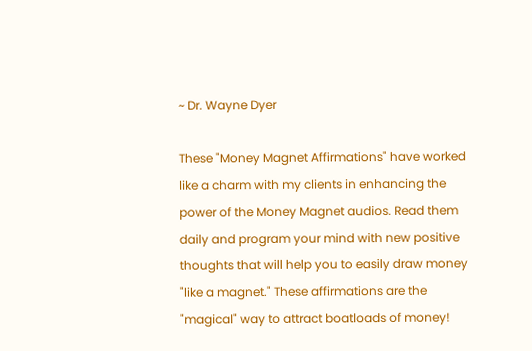~ Dr. Wayne Dyer

These "Money Magnet Affirmations" have worked like a charm with my clients in enhancing the power of the Money Magnet audios. Read them daily and program your mind with new positive thoughts that will help you to easily draw money "like a magnet." These affirmations are the "magical" way to attract boatloads of money!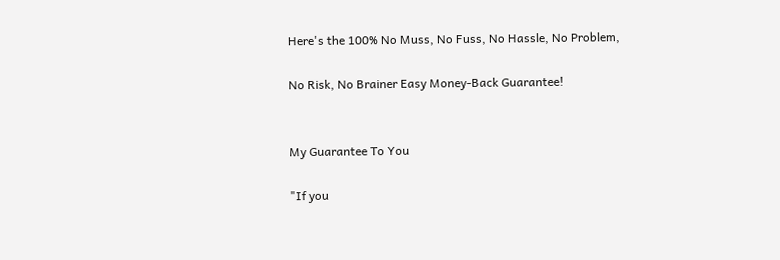Here's the 100% No Muss, No Fuss, No Hassle, No Problem,

No Risk, No Brainer Easy Money-Back Guarantee!


My Guarantee To You

"If you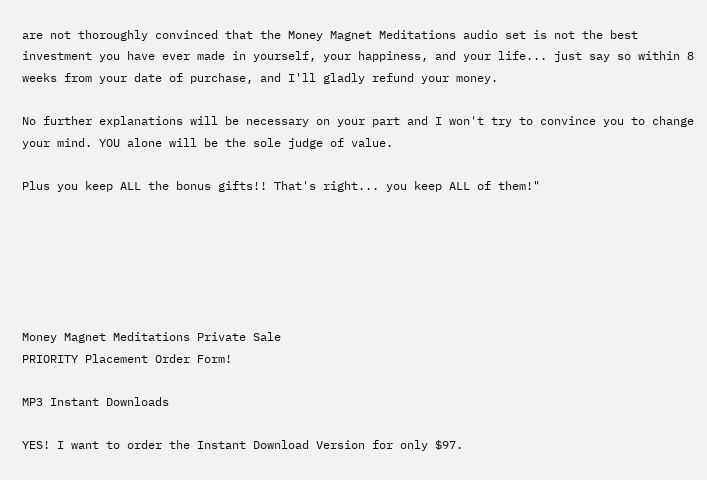are not thoroughly convinced that the Money Magnet Meditations audio set is not the best investment you have ever made in yourself, your happiness, and your life... just say so within 8 weeks from your date of purchase, and I'll gladly refund your money.

No further explanations will be necessary on your part and I won't try to convince you to change your mind. YOU alone will be the sole judge of value.

Plus you keep ALL the bonus gifts!! That's right... you keep ALL of them!"






Money Magnet Meditations Private Sale
PRIORITY Placement Order Form!

MP3 Instant Downloads

YES! I want to order the Instant Download Version for only $97.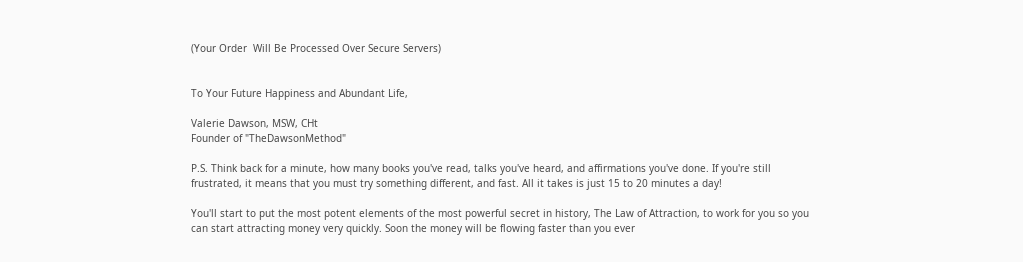(Your Order  Will Be Processed Over Secure Servers)


To Your Future Happiness and Abundant Life,

Valerie Dawson, MSW, CHt
Founder of "TheDawsonMethod"

P.S. Think back for a minute, how many books you've read, talks you've heard, and affirmations you've done. If you're still frustrated, it means that you must try something different, and fast. All it takes is just 15 to 20 minutes a day!

You'll start to put the most potent elements of the most powerful secret in history, The Law of Attraction, to work for you so you can start attracting money very quickly. Soon the money will be flowing faster than you ever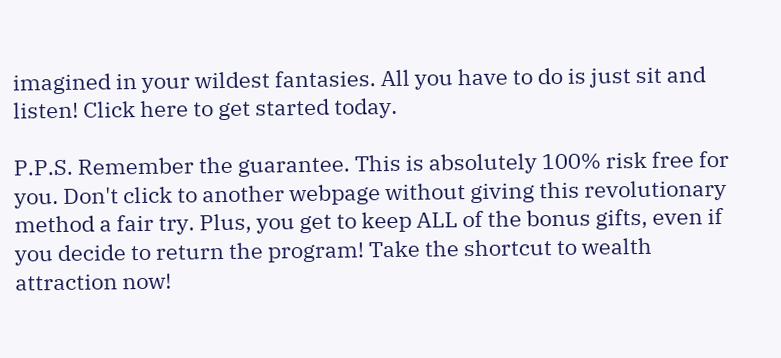imagined in your wildest fantasies. All you have to do is just sit and listen! Click here to get started today.

P.P.S. Remember the guarantee. This is absolutely 100% risk free for you. Don't click to another webpage without giving this revolutionary method a fair try. Plus, you get to keep ALL of the bonus gifts, even if you decide to return the program! Take the shortcut to wealth attraction now!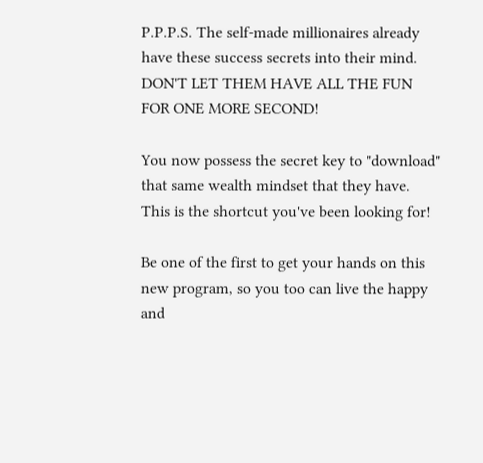P.P.P.S. The self-made millionaires already have these success secrets into their mind. DON'T LET THEM HAVE ALL THE FUN FOR ONE MORE SECOND!

You now possess the secret key to "download" that same wealth mindset that they have. This is the shortcut you've been looking for!

Be one of the first to get your hands on this new program, so you too can live the happy and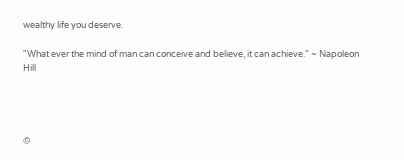wealthy life you deserve.

"What ever the mind of man can conceive and believe, it can achieve." ~ Napoleon Hill




©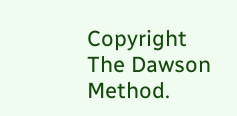Copyright The Dawson Method.